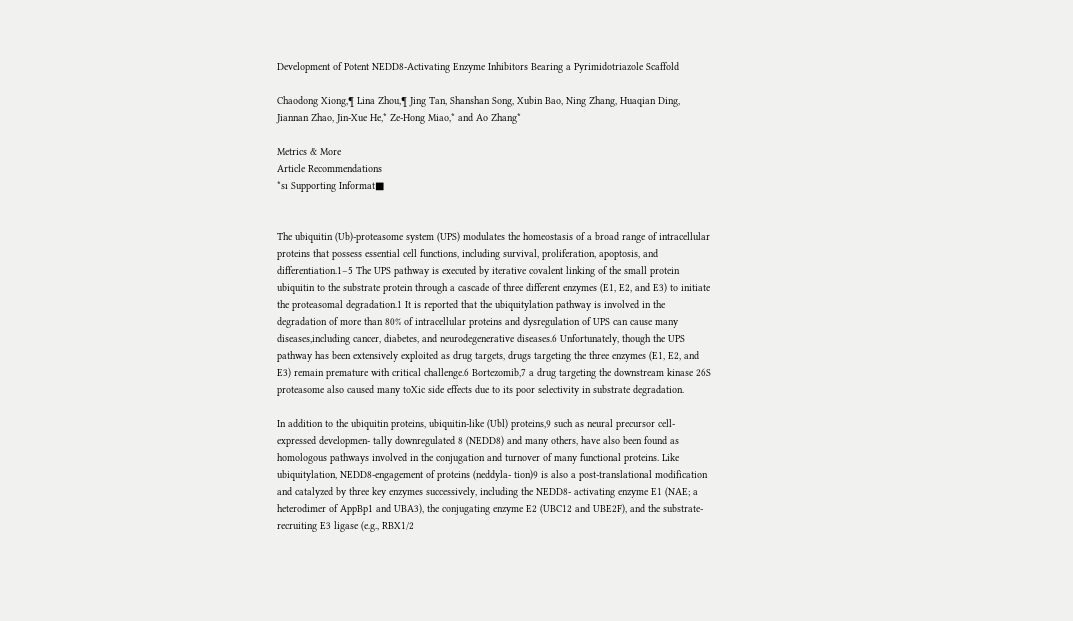Development of Potent NEDD8-Activating Enzyme Inhibitors Bearing a Pyrimidotriazole Scaffold

Chaodong Xiong,¶ Lina Zhou,¶ Jing Tan, Shanshan Song, Xubin Bao, Ning Zhang, Huaqian Ding, Jiannan Zhao, Jin-Xue He,* Ze-Hong Miao,* and Ao Zhang*

Metrics & More
Article Recommendations
*sı Supporting Informat■


The ubiquitin (Ub)-proteasome system (UPS) modulates the homeostasis of a broad range of intracellular proteins that possess essential cell functions, including survival, proliferation, apoptosis, and differentiation.1−5 The UPS pathway is executed by iterative covalent linking of the small protein ubiquitin to the substrate protein through a cascade of three different enzymes (E1, E2, and E3) to initiate the proteasomal degradation.1 It is reported that the ubiquitylation pathway is involved in the degradation of more than 80% of intracellular proteins and dysregulation of UPS can cause many diseases,including cancer, diabetes, and neurodegenerative diseases.6 Unfortunately, though the UPS pathway has been extensively exploited as drug targets, drugs targeting the three enzymes (E1, E2, and E3) remain premature with critical challenge.6 Bortezomib,7 a drug targeting the downstream kinase 26S proteasome also caused many toXic side effects due to its poor selectivity in substrate degradation.

In addition to the ubiquitin proteins, ubiquitin-like (Ubl) proteins,9 such as neural precursor cell-expressed developmen- tally downregulated 8 (NEDD8) and many others, have also been found as homologous pathways involved in the conjugation and turnover of many functional proteins. Like ubiquitylation, NEDD8-engagement of proteins (neddyla- tion)9 is also a post-translational modification and catalyzed by three key enzymes successively, including the NEDD8- activating enzyme E1 (NAE; a heterodimer of AppBp1 and UBA3), the conjugating enzyme E2 (UBC12 and UBE2F), and the substrate-recruiting E3 ligase (e.g., RBX1/2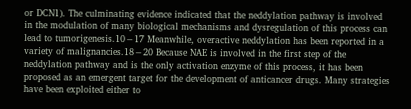or DCN1). The culminating evidence indicated that the neddylation pathway is involved in the modulation of many biological mechanisms and dysregulation of this process can lead to tumorigenesis.10−17 Meanwhile, overactive neddylation has been reported in a variety of malignancies.18−20 Because NAE is involved in the first step of the neddylation pathway and is the only activation enzyme of this process, it has been proposed as an emergent target for the development of anticancer drugs. Many strategies have been exploited either to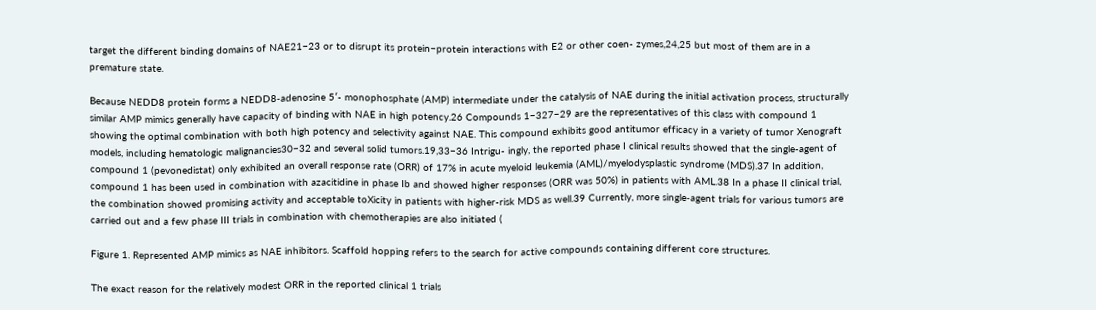target the different binding domains of NAE21−23 or to disrupt its protein−protein interactions with E2 or other coen- zymes,24,25 but most of them are in a premature state.

Because NEDD8 protein forms a NEDD8-adenosine 5′- monophosphate (AMP) intermediate under the catalysis of NAE during the initial activation process, structurally similar AMP mimics generally have capacity of binding with NAE in high potency.26 Compounds 1−327−29 are the representatives of this class with compound 1 showing the optimal combination with both high potency and selectivity against NAE. This compound exhibits good antitumor efficacy in a variety of tumor Xenograft models, including hematologic malignancies30−32 and several solid tumors.19,33−36 Intrigu- ingly, the reported phase I clinical results showed that the single-agent of compound 1 (pevonedistat) only exhibited an overall response rate (ORR) of 17% in acute myeloid leukemia (AML)/myelodysplastic syndrome (MDS).37 In addition, compound 1 has been used in combination with azacitidine in phase Ib and showed higher responses (ORR was 50%) in patients with AML.38 In a phase II clinical trial, the combination showed promising activity and acceptable toXicity in patients with higher-risk MDS as well.39 Currently, more single-agent trials for various tumors are carried out and a few phase III trials in combination with chemotherapies are also initiated (

Figure 1. Represented AMP mimics as NAE inhibitors. Scaffold hopping refers to the search for active compounds containing different core structures.

The exact reason for the relatively modest ORR in the reported clinical 1 trials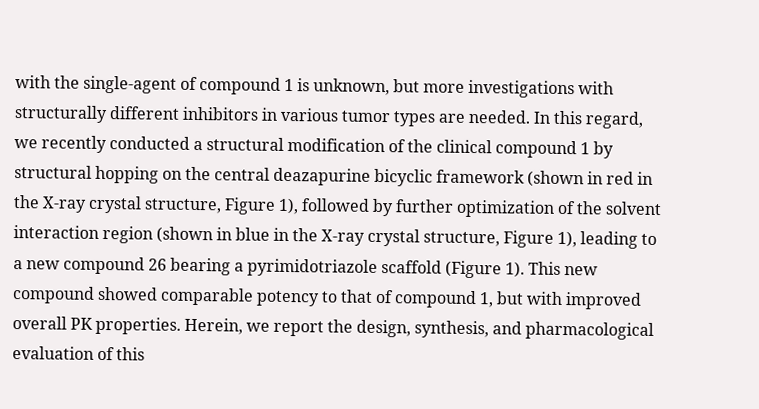with the single-agent of compound 1 is unknown, but more investigations with structurally different inhibitors in various tumor types are needed. In this regard, we recently conducted a structural modification of the clinical compound 1 by structural hopping on the central deazapurine bicyclic framework (shown in red in the X-ray crystal structure, Figure 1), followed by further optimization of the solvent interaction region (shown in blue in the X-ray crystal structure, Figure 1), leading to a new compound 26 bearing a pyrimidotriazole scaffold (Figure 1). This new compound showed comparable potency to that of compound 1, but with improved overall PK properties. Herein, we report the design, synthesis, and pharmacological evaluation of this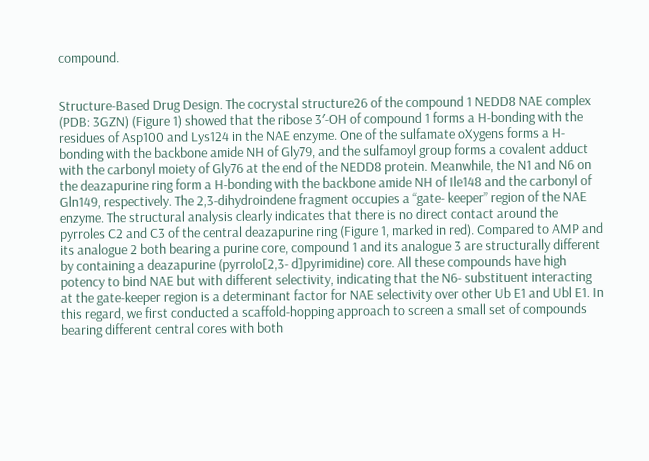compound.


Structure-Based Drug Design. The cocrystal structure26 of the compound 1 NEDD8 NAE complex (PDB: 3GZN) (Figure 1) showed that the ribose 3′-OH of compound 1 forms a H-bonding with the residues of Asp100 and Lys124 in the NAE enzyme. One of the sulfamate oXygens forms a H- bonding with the backbone amide NH of Gly79, and the sulfamoyl group forms a covalent adduct with the carbonyl moiety of Gly76 at the end of the NEDD8 protein. Meanwhile, the N1 and N6 on the deazapurine ring form a H-bonding with the backbone amide NH of Ile148 and the carbonyl of Gln149, respectively. The 2,3-dihydroindene fragment occupies a “gate- keeper” region of the NAE enzyme. The structural analysis clearly indicates that there is no direct contact around the pyrroles C2 and C3 of the central deazapurine ring (Figure 1, marked in red). Compared to AMP and its analogue 2 both bearing a purine core, compound 1 and its analogue 3 are structurally different by containing a deazapurine (pyrrolo[2,3- d]pyrimidine) core. All these compounds have high potency to bind NAE but with different selectivity, indicating that the N6- substituent interacting at the gate-keeper region is a determinant factor for NAE selectivity over other Ub E1 and Ubl E1. In this regard, we first conducted a scaffold-hopping approach to screen a small set of compounds bearing different central cores with both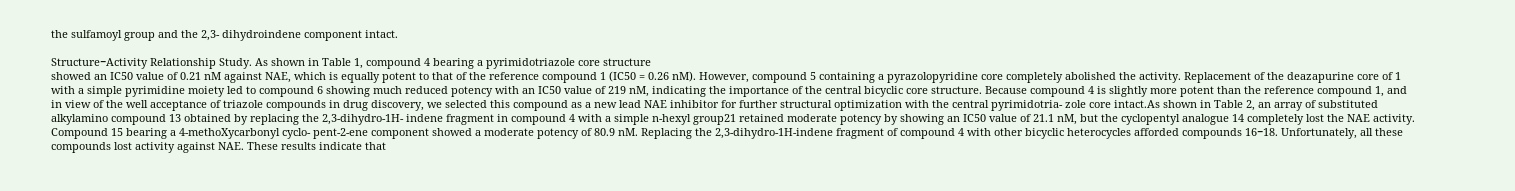the sulfamoyl group and the 2,3- dihydroindene component intact.

Structure−Activity Relationship Study. As shown in Table 1, compound 4 bearing a pyrimidotriazole core structure
showed an IC50 value of 0.21 nM against NAE, which is equally potent to that of the reference compound 1 (IC50 = 0.26 nM). However, compound 5 containing a pyrazolopyridine core completely abolished the activity. Replacement of the deazapurine core of 1 with a simple pyrimidine moiety led to compound 6 showing much reduced potency with an IC50 value of 219 nM, indicating the importance of the central bicyclic core structure. Because compound 4 is slightly more potent than the reference compound 1, and in view of the well acceptance of triazole compounds in drug discovery, we selected this compound as a new lead NAE inhibitor for further structural optimization with the central pyrimidotria- zole core intact.As shown in Table 2, an array of substituted alkylamino compound 13 obtained by replacing the 2,3-dihydro-1H- indene fragment in compound 4 with a simple n-hexyl group21 retained moderate potency by showing an IC50 value of 21.1 nM, but the cyclopentyl analogue 14 completely lost the NAE activity. Compound 15 bearing a 4-methoXycarbonyl cyclo- pent-2-ene component showed a moderate potency of 80.9 nM. Replacing the 2,3-dihydro-1H-indene fragment of compound 4 with other bicyclic heterocycles afforded compounds 16−18. Unfortunately, all these compounds lost activity against NAE. These results indicate that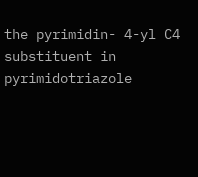the pyrimidin- 4-yl C4 substituent in pyrimidotriazole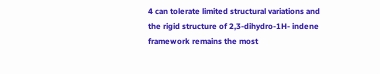4 can tolerate limited structural variations and the rigid structure of 2,3-dihydro-1H- indene framework remains the most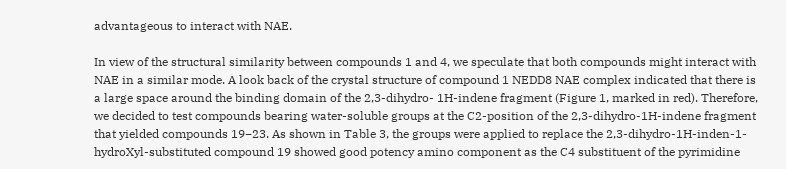advantageous to interact with NAE.

In view of the structural similarity between compounds 1 and 4, we speculate that both compounds might interact with NAE in a similar mode. A look back of the crystal structure of compound 1 NEDD8 NAE complex indicated that there is a large space around the binding domain of the 2,3-dihydro- 1H-indene fragment (Figure 1, marked in red). Therefore, we decided to test compounds bearing water-soluble groups at the C2-position of the 2,3-dihydro-1H-indene fragment that yielded compounds 19−23. As shown in Table 3, the groups were applied to replace the 2,3-dihydro-1H-inden-1-hydroXyl-substituted compound 19 showed good potency amino component as the C4 substituent of the pyrimidine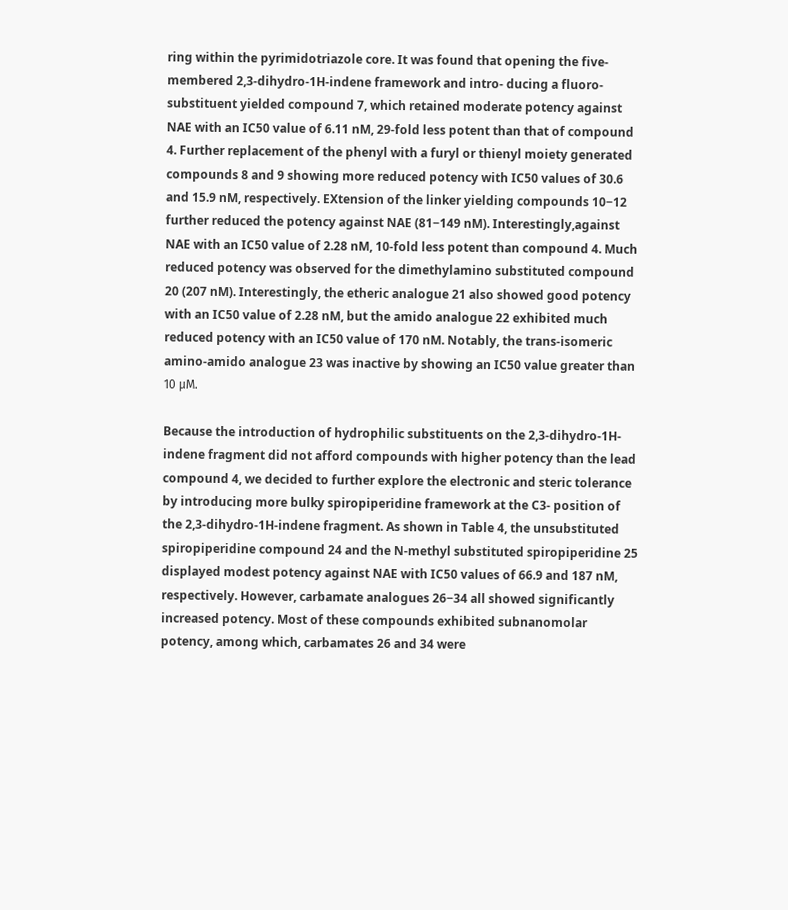ring within the pyrimidotriazole core. It was found that opening the five-membered 2,3-dihydro-1H-indene framework and intro- ducing a fluoro-substituent yielded compound 7, which retained moderate potency against NAE with an IC50 value of 6.11 nM, 29-fold less potent than that of compound 4. Further replacement of the phenyl with a furyl or thienyl moiety generated compounds 8 and 9 showing more reduced potency with IC50 values of 30.6 and 15.9 nM, respectively. EXtension of the linker yielding compounds 10−12 further reduced the potency against NAE (81−149 nM). Interestingly,against NAE with an IC50 value of 2.28 nM, 10-fold less potent than compound 4. Much reduced potency was observed for the dimethylamino substituted compound 20 (207 nM). Interestingly, the etheric analogue 21 also showed good potency with an IC50 value of 2.28 nM, but the amido analogue 22 exhibited much reduced potency with an IC50 value of 170 nM. Notably, the trans-isomeric amino-amido analogue 23 was inactive by showing an IC50 value greater than 10 μM.

Because the introduction of hydrophilic substituents on the 2,3-dihydro-1H-indene fragment did not afford compounds with higher potency than the lead compound 4, we decided to further explore the electronic and steric tolerance by introducing more bulky spiropiperidine framework at the C3- position of the 2,3-dihydro-1H-indene fragment. As shown in Table 4, the unsubstituted spiropiperidine compound 24 and the N-methyl substituted spiropiperidine 25 displayed modest potency against NAE with IC50 values of 66.9 and 187 nM, respectively. However, carbamate analogues 26−34 all showed significantly increased potency. Most of these compounds exhibited subnanomolar potency, among which, carbamates 26 and 34 were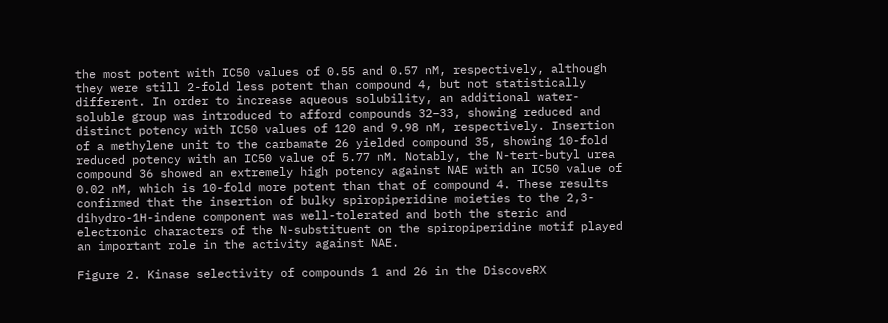the most potent with IC50 values of 0.55 and 0.57 nM, respectively, although they were still 2-fold less potent than compound 4, but not statistically different. In order to increase aqueous solubility, an additional water-soluble group was introduced to afford compounds 32−33, showing reduced and distinct potency with IC50 values of 120 and 9.98 nM, respectively. Insertion of a methylene unit to the carbamate 26 yielded compound 35, showing 10-fold reduced potency with an IC50 value of 5.77 nM. Notably, the N-tert-butyl urea compound 36 showed an extremely high potency against NAE with an IC50 value of 0.02 nM, which is 10-fold more potent than that of compound 4. These results confirmed that the insertion of bulky spiropiperidine moieties to the 2,3-dihydro-1H-indene component was well-tolerated and both the steric and electronic characters of the N-substituent on the spiropiperidine motif played an important role in the activity against NAE.

Figure 2. Kinase selectivity of compounds 1 and 26 in the DiscoveRX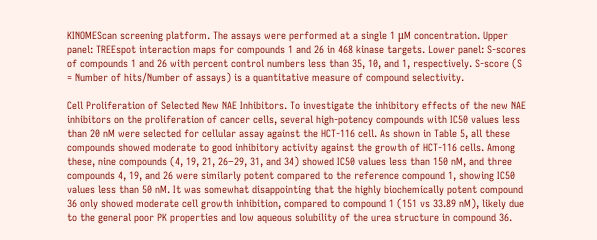KINOMEScan screening platform. The assays were performed at a single 1 μM concentration. Upper panel: TREEspot interaction maps for compounds 1 and 26 in 468 kinase targets. Lower panel: S-scores of compounds 1 and 26 with percent control numbers less than 35, 10, and 1, respectively. S-score (S = Number of hits/Number of assays) is a quantitative measure of compound selectivity.

Cell Proliferation of Selected New NAE Inhibitors. To investigate the inhibitory effects of the new NAE inhibitors on the proliferation of cancer cells, several high-potency compounds with IC50 values less than 20 nM were selected for cellular assay against the HCT-116 cell. As shown in Table 5, all these compounds showed moderate to good inhibitory activity against the growth of HCT-116 cells. Among these, nine compounds (4, 19, 21, 26−29, 31, and 34) showed IC50 values less than 150 nM, and three compounds 4, 19, and 26 were similarly potent compared to the reference compound 1, showing IC50 values less than 50 nM. It was somewhat disappointing that the highly biochemically potent compound 36 only showed moderate cell growth inhibition, compared to compound 1 (151 vs 33.89 nM), likely due to the general poor PK properties and low aqueous solubility of the urea structure in compound 36.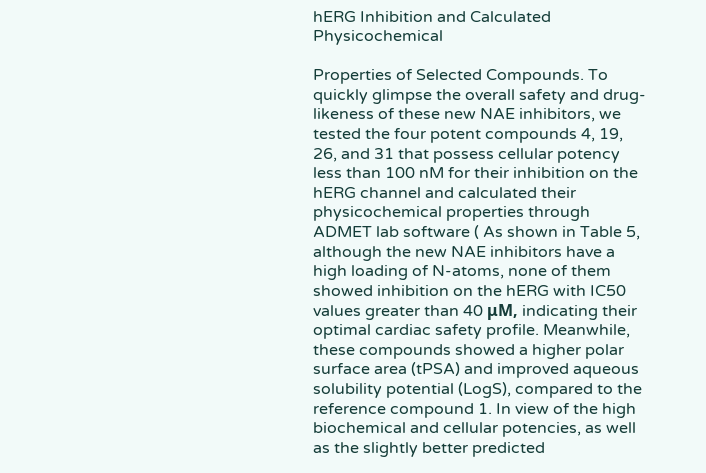hERG Inhibition and Calculated Physicochemical

Properties of Selected Compounds. To quickly glimpse the overall safety and drug-likeness of these new NAE inhibitors, we tested the four potent compounds 4, 19, 26, and 31 that possess cellular potency less than 100 nM for their inhibition on the hERG channel and calculated their physicochemical properties through ADMET lab software ( As shown in Table 5, although the new NAE inhibitors have a high loading of N-atoms, none of them showed inhibition on the hERG with IC50 values greater than 40 μM, indicating their optimal cardiac safety profile. Meanwhile, these compounds showed a higher polar surface area (tPSA) and improved aqueous solubility potential (LogS), compared to the reference compound 1. In view of the high biochemical and cellular potencies, as well as the slightly better predicted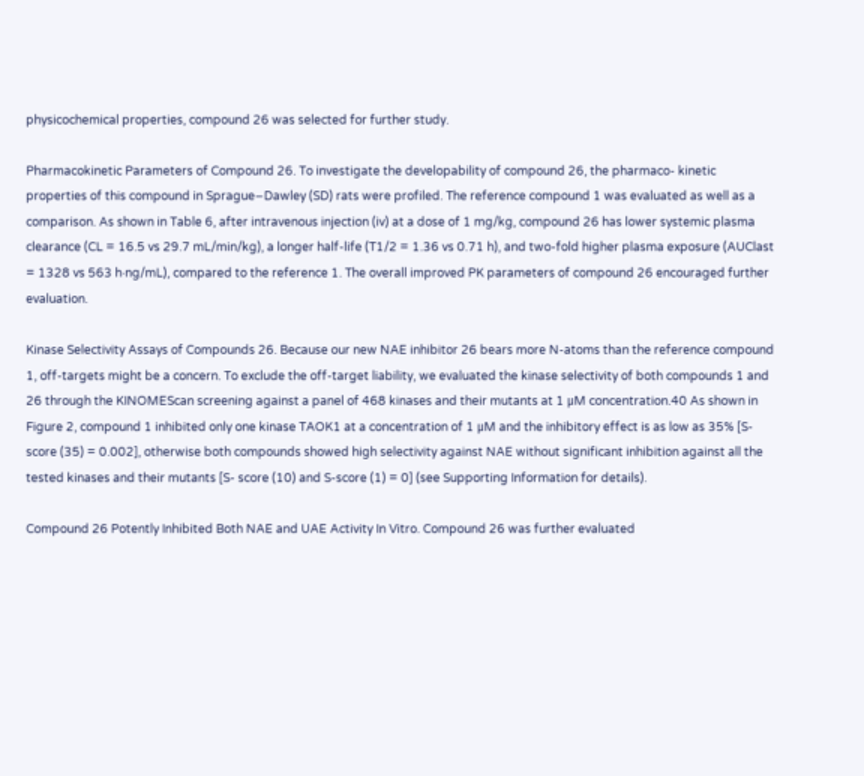physicochemical properties, compound 26 was selected for further study.

Pharmacokinetic Parameters of Compound 26. To investigate the developability of compound 26, the pharmaco- kinetic properties of this compound in Sprague−Dawley (SD) rats were profiled. The reference compound 1 was evaluated as well as a comparison. As shown in Table 6, after intravenous injection (iv) at a dose of 1 mg/kg, compound 26 has lower systemic plasma clearance (CL = 16.5 vs 29.7 mL/min/kg), a longer half-life (T1/2 = 1.36 vs 0.71 h), and two-fold higher plasma exposure (AUClast = 1328 vs 563 h·ng/mL), compared to the reference 1. The overall improved PK parameters of compound 26 encouraged further evaluation.

Kinase Selectivity Assays of Compounds 26. Because our new NAE inhibitor 26 bears more N-atoms than the reference compound 1, off-targets might be a concern. To exclude the off-target liability, we evaluated the kinase selectivity of both compounds 1 and 26 through the KINOMEScan screening against a panel of 468 kinases and their mutants at 1 μM concentration.40 As shown in Figure 2, compound 1 inhibited only one kinase TAOK1 at a concentration of 1 μM and the inhibitory effect is as low as 35% [S-score (35) = 0.002], otherwise both compounds showed high selectivity against NAE without significant inhibition against all the tested kinases and their mutants [S- score (10) and S-score (1) = 0] (see Supporting Information for details).

Compound 26 Potently Inhibited Both NAE and UAE Activity In Vitro. Compound 26 was further evaluated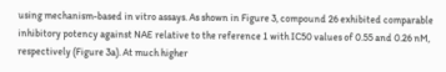using mechanism-based in vitro assays. As shown in Figure 3, compound 26 exhibited comparable inhibitory potency against NAE relative to the reference 1 with IC50 values of 0.55 and 0.26 nM, respectively (Figure 3a). At much higher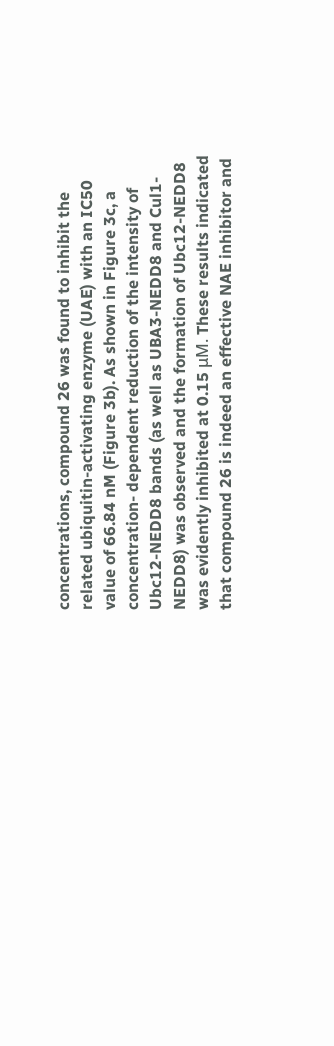concentrations, compound 26 was found to inhibit the related ubiquitin-activating enzyme (UAE) with an IC50 value of 66.84 nM (Figure 3b). As shown in Figure 3c, a concentration- dependent reduction of the intensity of Ubc12-NEDD8 bands (as well as UBA3-NEDD8 and Cul1-NEDD8) was observed and the formation of Ubc12-NEDD8 was evidently inhibited at 0.15 μM. These results indicated that compound 26 is indeed an effective NAE inhibitor and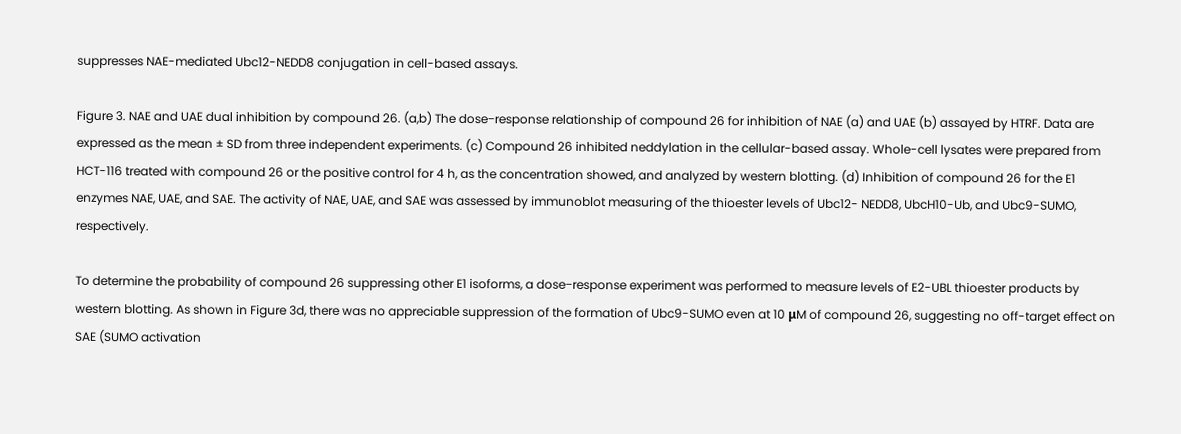suppresses NAE-mediated Ubc12-NEDD8 conjugation in cell-based assays.

Figure 3. NAE and UAE dual inhibition by compound 26. (a,b) The dose−response relationship of compound 26 for inhibition of NAE (a) and UAE (b) assayed by HTRF. Data are expressed as the mean ± SD from three independent experiments. (c) Compound 26 inhibited neddylation in the cellular-based assay. Whole-cell lysates were prepared from HCT-116 treated with compound 26 or the positive control for 4 h, as the concentration showed, and analyzed by western blotting. (d) Inhibition of compound 26 for the E1 enzymes NAE, UAE, and SAE. The activity of NAE, UAE, and SAE was assessed by immunoblot measuring of the thioester levels of Ubc12- NEDD8, UbcH10-Ub, and Ubc9-SUMO, respectively.

To determine the probability of compound 26 suppressing other E1 isoforms, a dose−response experiment was performed to measure levels of E2-UBL thioester products by western blotting. As shown in Figure 3d, there was no appreciable suppression of the formation of Ubc9-SUMO even at 10 μM of compound 26, suggesting no off-target effect on SAE (SUMO activation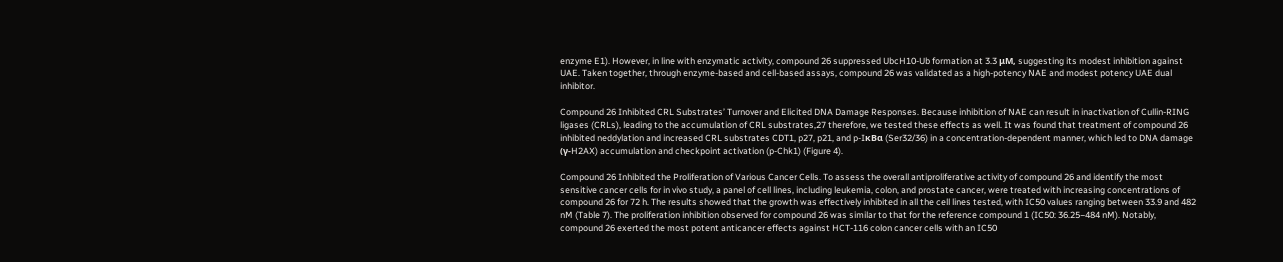enzyme E1). However, in line with enzymatic activity, compound 26 suppressed UbcH10-Ub formation at 3.3 μM, suggesting its modest inhibition against UAE. Taken together, through enzyme-based and cell-based assays, compound 26 was validated as a high-potency NAE and modest potency UAE dual inhibitor.

Compound 26 Inhibited CRL Substrates’ Turnover and Elicited DNA Damage Responses. Because inhibition of NAE can result in inactivation of Cullin-RING ligases (CRLs), leading to the accumulation of CRL substrates,27 therefore, we tested these effects as well. It was found that treatment of compound 26 inhibited neddylation and increased CRL substrates CDT1, p27, p21, and p-IκBα (Ser32/36) in a concentration-dependent manner, which led to DNA damage (γ-H2AX) accumulation and checkpoint activation (p-Chk1) (Figure 4).

Compound 26 Inhibited the Proliferation of Various Cancer Cells. To assess the overall antiproliferative activity of compound 26 and identify the most sensitive cancer cells for in vivo study, a panel of cell lines, including leukemia, colon, and prostate cancer, were treated with increasing concentrations of compound 26 for 72 h. The results showed that the growth was effectively inhibited in all the cell lines tested, with IC50 values ranging between 33.9 and 482 nM (Table 7). The proliferation inhibition observed for compound 26 was similar to that for the reference compound 1 (IC50: 36.25−484 nM). Notably, compound 26 exerted the most potent anticancer effects against HCT-116 colon cancer cells with an IC50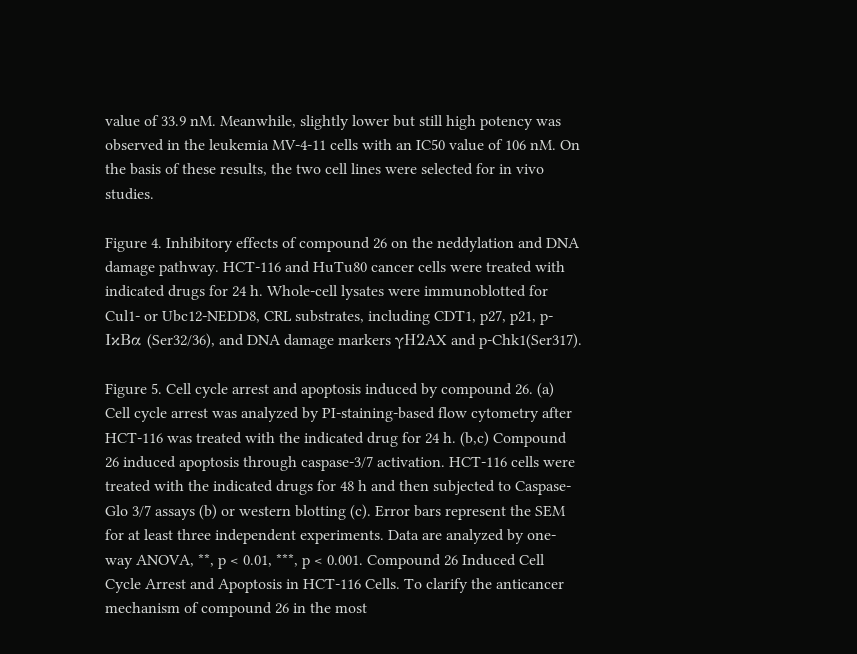value of 33.9 nM. Meanwhile, slightly lower but still high potency was observed in the leukemia MV-4-11 cells with an IC50 value of 106 nM. On the basis of these results, the two cell lines were selected for in vivo studies.

Figure 4. Inhibitory effects of compound 26 on the neddylation and DNA damage pathway. HCT-116 and HuTu80 cancer cells were treated with indicated drugs for 24 h. Whole-cell lysates were immunoblotted for Cul1- or Ubc12-NEDD8, CRL substrates, including CDT1, p27, p21, p-IκBα (Ser32/36), and DNA damage markers γH2AX and p-Chk1(Ser317).

Figure 5. Cell cycle arrest and apoptosis induced by compound 26. (a) Cell cycle arrest was analyzed by PI-staining-based flow cytometry after HCT-116 was treated with the indicated drug for 24 h. (b,c) Compound 26 induced apoptosis through caspase-3/7 activation. HCT-116 cells were treated with the indicated drugs for 48 h and then subjected to Caspase-Glo 3/7 assays (b) or western blotting (c). Error bars represent the SEM for at least three independent experiments. Data are analyzed by one-way ANOVA, **, p < 0.01, ***, p < 0.001. Compound 26 Induced Cell Cycle Arrest and Apoptosis in HCT-116 Cells. To clarify the anticancer mechanism of compound 26 in the most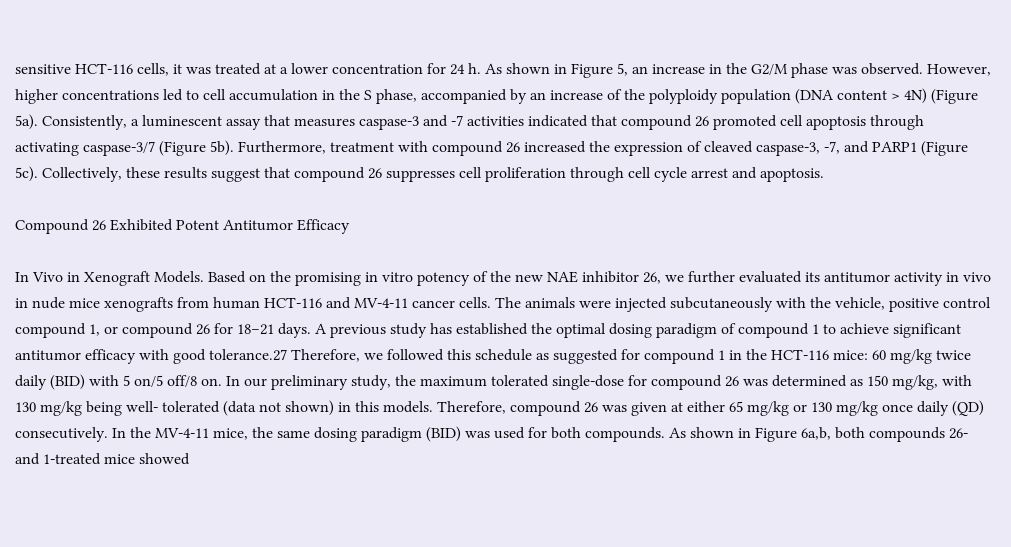sensitive HCT-116 cells, it was treated at a lower concentration for 24 h. As shown in Figure 5, an increase in the G2/M phase was observed. However, higher concentrations led to cell accumulation in the S phase, accompanied by an increase of the polyploidy population (DNA content > 4N) (Figure 5a). Consistently, a luminescent assay that measures caspase-3 and -7 activities indicated that compound 26 promoted cell apoptosis through activating caspase-3/7 (Figure 5b). Furthermore, treatment with compound 26 increased the expression of cleaved caspase-3, -7, and PARP1 (Figure 5c). Collectively, these results suggest that compound 26 suppresses cell proliferation through cell cycle arrest and apoptosis.

Compound 26 Exhibited Potent Antitumor Efficacy

In Vivo in Xenograft Models. Based on the promising in vitro potency of the new NAE inhibitor 26, we further evaluated its antitumor activity in vivo in nude mice xenografts from human HCT-116 and MV-4-11 cancer cells. The animals were injected subcutaneously with the vehicle, positive control compound 1, or compound 26 for 18−21 days. A previous study has established the optimal dosing paradigm of compound 1 to achieve significant antitumor efficacy with good tolerance.27 Therefore, we followed this schedule as suggested for compound 1 in the HCT-116 mice: 60 mg/kg twice daily (BID) with 5 on/5 off/8 on. In our preliminary study, the maximum tolerated single-dose for compound 26 was determined as 150 mg/kg, with 130 mg/kg being well- tolerated (data not shown) in this models. Therefore, compound 26 was given at either 65 mg/kg or 130 mg/kg once daily (QD) consecutively. In the MV-4-11 mice, the same dosing paradigm (BID) was used for both compounds. As shown in Figure 6a,b, both compounds 26- and 1-treated mice showed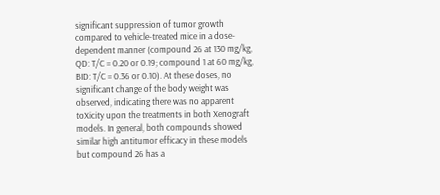significant suppression of tumor growth compared to vehicle-treated mice in a dose-dependent manner (compound 26 at 130 mg/kg, QD: T/C = 0.20 or 0.19; compound 1 at 60 mg/kg, BID: T/C = 0.36 or 0.10). At these doses, no significant change of the body weight was observed, indicating there was no apparent toXicity upon the treatments in both Xenograft models. In general, both compounds showed similar high antitumor efficacy in these models but compound 26 has a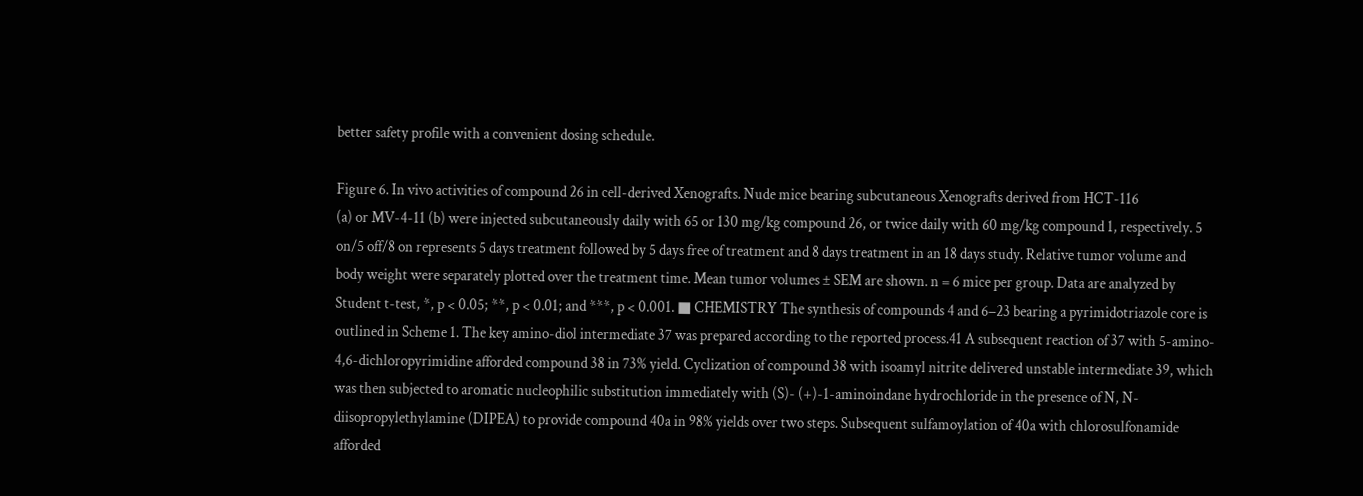better safety profile with a convenient dosing schedule.

Figure 6. In vivo activities of compound 26 in cell-derived Xenografts. Nude mice bearing subcutaneous Xenografts derived from HCT-116
(a) or MV-4-11 (b) were injected subcutaneously daily with 65 or 130 mg/kg compound 26, or twice daily with 60 mg/kg compound 1, respectively. 5 on/5 off/8 on represents 5 days treatment followed by 5 days free of treatment and 8 days treatment in an 18 days study. Relative tumor volume and body weight were separately plotted over the treatment time. Mean tumor volumes ± SEM are shown. n = 6 mice per group. Data are analyzed by Student t-test, *, p < 0.05; **, p < 0.01; and ***, p < 0.001. ■ CHEMISTRY The synthesis of compounds 4 and 6−23 bearing a pyrimidotriazole core is outlined in Scheme 1. The key amino-diol intermediate 37 was prepared according to the reported process.41 A subsequent reaction of 37 with 5-amino- 4,6-dichloropyrimidine afforded compound 38 in 73% yield. Cyclization of compound 38 with isoamyl nitrite delivered unstable intermediate 39, which was then subjected to aromatic nucleophilic substitution immediately with (S)- (+)-1-aminoindane hydrochloride in the presence of N, N- diisopropylethylamine (DIPEA) to provide compound 40a in 98% yields over two steps. Subsequent sulfamoylation of 40a with chlorosulfonamide afforded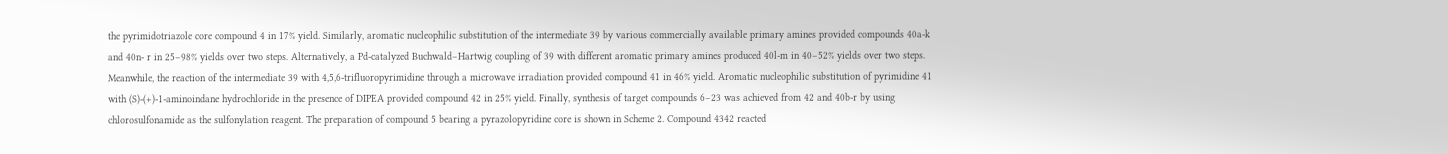the pyrimidotriazole core compound 4 in 17% yield. Similarly, aromatic nucleophilic substitution of the intermediate 39 by various commercially available primary amines provided compounds 40a-k and 40n- r in 25−98% yields over two steps. Alternatively, a Pd-catalyzed Buchwald−Hartwig coupling of 39 with different aromatic primary amines produced 40l-m in 40−52% yields over two steps. Meanwhile, the reaction of the intermediate 39 with 4,5,6-trifluoropyrimidine through a microwave irradiation provided compound 41 in 46% yield. Aromatic nucleophilic substitution of pyrimidine 41 with (S)-(+)-1-aminoindane hydrochloride in the presence of DIPEA provided compound 42 in 25% yield. Finally, synthesis of target compounds 6−23 was achieved from 42 and 40b-r by using chlorosulfonamide as the sulfonylation reagent. The preparation of compound 5 bearing a pyrazolopyridine core is shown in Scheme 2. Compound 4342 reacted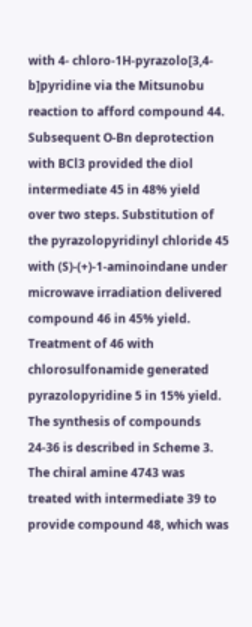with 4- chloro-1H-pyrazolo[3,4-b]pyridine via the Mitsunobu reaction to afford compound 44. Subsequent O-Bn deprotection with BCl3 provided the diol intermediate 45 in 48% yield over two steps. Substitution of the pyrazolopyridinyl chloride 45 with (S)-(+)-1-aminoindane under microwave irradiation delivered compound 46 in 45% yield. Treatment of 46 with chlorosulfonamide generated pyrazolopyridine 5 in 15% yield. The synthesis of compounds 24-36 is described in Scheme 3. The chiral amine 4743 was treated with intermediate 39 to provide compound 48, which was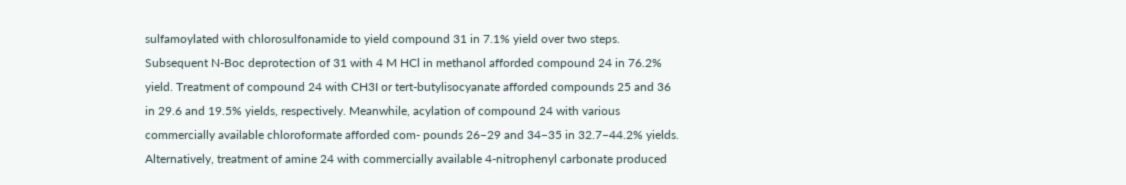sulfamoylated with chlorosulfonamide to yield compound 31 in 7.1% yield over two steps. Subsequent N-Boc deprotection of 31 with 4 M HCl in methanol afforded compound 24 in 76.2% yield. Treatment of compound 24 with CH3I or tert-butylisocyanate afforded compounds 25 and 36 in 29.6 and 19.5% yields, respectively. Meanwhile, acylation of compound 24 with various commercially available chloroformate afforded com- pounds 26−29 and 34−35 in 32.7−44.2% yields. Alternatively, treatment of amine 24 with commercially available 4-nitrophenyl carbonate produced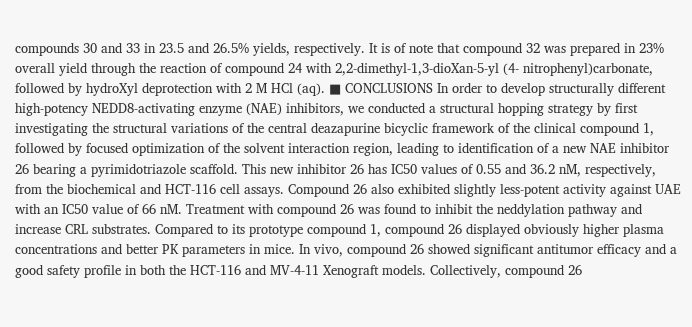compounds 30 and 33 in 23.5 and 26.5% yields, respectively. It is of note that compound 32 was prepared in 23% overall yield through the reaction of compound 24 with 2,2-dimethyl-1,3-dioXan-5-yl (4- nitrophenyl)carbonate, followed by hydroXyl deprotection with 2 M HCl (aq). ■ CONCLUSIONS In order to develop structurally different high-potency NEDD8-activating enzyme (NAE) inhibitors, we conducted a structural hopping strategy by first investigating the structural variations of the central deazapurine bicyclic framework of the clinical compound 1, followed by focused optimization of the solvent interaction region, leading to identification of a new NAE inhibitor 26 bearing a pyrimidotriazole scaffold. This new inhibitor 26 has IC50 values of 0.55 and 36.2 nM, respectively, from the biochemical and HCT-116 cell assays. Compound 26 also exhibited slightly less-potent activity against UAE with an IC50 value of 66 nM. Treatment with compound 26 was found to inhibit the neddylation pathway and increase CRL substrates. Compared to its prototype compound 1, compound 26 displayed obviously higher plasma concentrations and better PK parameters in mice. In vivo, compound 26 showed significant antitumor efficacy and a good safety profile in both the HCT-116 and MV-4-11 Xenograft models. Collectively, compound 26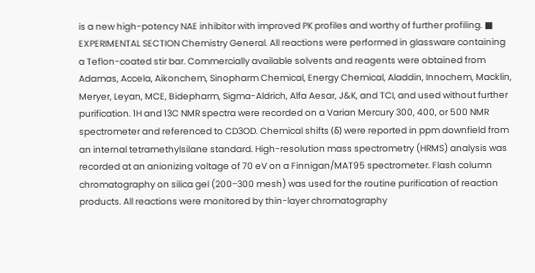is a new high-potency NAE inhibitor with improved PK profiles and worthy of further profiling. ■ EXPERIMENTAL SECTION Chemistry General. All reactions were performed in glassware containing a Teflon-coated stir bar. Commercially available solvents and reagents were obtained from Adamas, Accela, Aikonchem, Sinopharm Chemical, Energy Chemical, Aladdin, Innochem, Macklin, Meryer, Leyan, MCE, Bidepharm, Sigma-Aldrich, Alfa Aesar, J&K, and TCI, and used without further purification. 1H and 13C NMR spectra were recorded on a Varian Mercury 300, 400, or 500 NMR spectrometer and referenced to CD3OD. Chemical shifts (δ) were reported in ppm downfield from an internal tetramethylsilane standard. High-resolution mass spectrometry (HRMS) analysis was recorded at an anionizing voltage of 70 eV on a Finnigan/MAT95 spectrometer. Flash column chromatography on silica gel (200−300 mesh) was used for the routine purification of reaction products. All reactions were monitored by thin-layer chromatography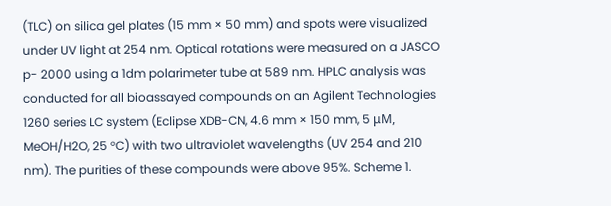(TLC) on silica gel plates (15 mm × 50 mm) and spots were visualized under UV light at 254 nm. Optical rotations were measured on a JASCO p- 2000 using a 1dm polarimeter tube at 589 nm. HPLC analysis was conducted for all bioassayed compounds on an Agilent Technologies 1260 series LC system (Eclipse XDB-CN, 4.6 mm × 150 mm, 5 μM, MeOH/H2O, 25 °C) with two ultraviolet wavelengths (UV 254 and 210 nm). The purities of these compounds were above 95%. Scheme 1.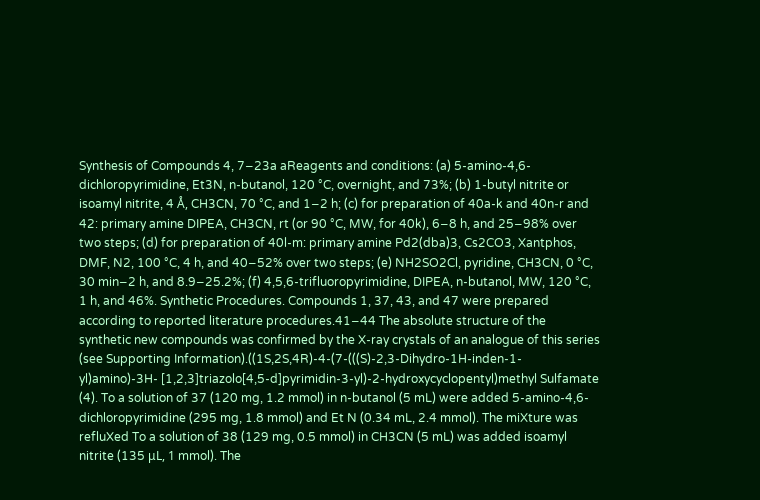Synthesis of Compounds 4, 7−23a aReagents and conditions: (a) 5-amino-4,6-dichloropyrimidine, Et3N, n-butanol, 120 °C, overnight, and 73%; (b) 1-butyl nitrite or isoamyl nitrite, 4 Å, CH3CN, 70 °C, and 1−2 h; (c) for preparation of 40a-k and 40n-r and 42: primary amine DIPEA, CH3CN, rt (or 90 °C, MW, for 40k), 6−8 h, and 25−98% over two steps; (d) for preparation of 40l-m: primary amine Pd2(dba)3, Cs2CO3, Xantphos, DMF, N2, 100 °C, 4 h, and 40−52% over two steps; (e) NH2SO2Cl, pyridine, CH3CN, 0 °C, 30 min−2 h, and 8.9−25.2%; (f) 4,5,6-trifluoropyrimidine, DIPEA, n-butanol, MW, 120 °C, 1 h, and 46%. Synthetic Procedures. Compounds 1, 37, 43, and 47 were prepared according to reported literature procedures.41−44 The absolute structure of the synthetic new compounds was confirmed by the X-ray crystals of an analogue of this series (see Supporting Information).((1S,2S,4R)-4-(7-(((S)-2,3-Dihydro-1H-inden-1-yl)amino)-3H- [1,2,3]triazolo[4,5-d]pyrimidin-3-yl)-2-hydroxycyclopentyl)methyl Sulfamate (4). To a solution of 37 (120 mg, 1.2 mmol) in n-butanol (5 mL) were added 5-amino-4,6-dichloropyrimidine (295 mg, 1.8 mmol) and Et N (0.34 mL, 2.4 mmol). The miXture was refluXed To a solution of 38 (129 mg, 0.5 mmol) in CH3CN (5 mL) was added isoamyl nitrite (135 μL, 1 mmol). The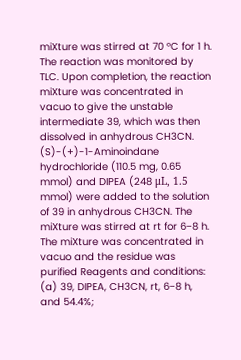miXture was stirred at 70 °C for 1 h. The reaction was monitored by TLC. Upon completion, the reaction miXture was concentrated in vacuo to give the unstable intermediate 39, which was then dissolved in anhydrous CH3CN. (S)-(+)-1-Aminoindane hydrochloride (110.5 mg, 0.65 mmol) and DIPEA (248 μL, 1.5 mmol) were added to the solution of 39 in anhydrous CH3CN. The miXture was stirred at rt for 6−8 h. The miXture was concentrated in vacuo and the residue was purified Reagents and conditions: (a) 39, DIPEA, CH3CN, rt, 6−8 h, and 54.4%;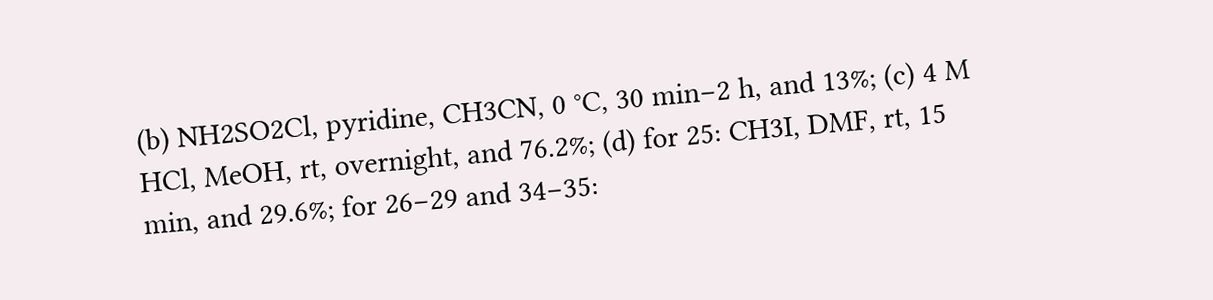(b) NH2SO2Cl, pyridine, CH3CN, 0 °C, 30 min−2 h, and 13%; (c) 4 M HCl, MeOH, rt, overnight, and 76.2%; (d) for 25: CH3I, DMF, rt, 15 min, and 29.6%; for 26−29 and 34−35: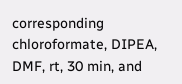corresponding chloroformate, DIPEA, DMF, rt, 30 min, and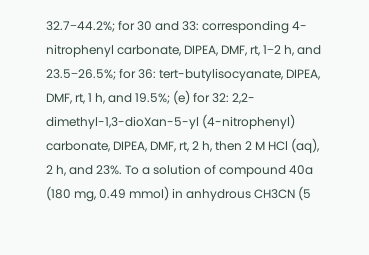32.7−44.2%; for 30 and 33: corresponding 4-nitrophenyl carbonate, DIPEA, DMF, rt, 1−2 h, and 23.5−26.5%; for 36: tert-butylisocyanate, DIPEA, DMF, rt, 1 h, and 19.5%; (e) for 32: 2,2-dimethyl-1,3-dioXan-5-yl (4-nitrophenyl) carbonate, DIPEA, DMF, rt, 2 h, then 2 M HCl (aq), 2 h, and 23%. To a solution of compound 40a (180 mg, 0.49 mmol) in anhydrous CH3CN (5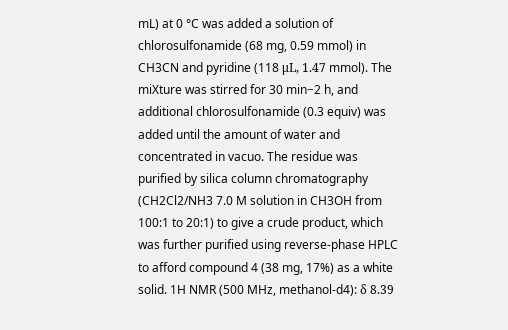mL) at 0 °C was added a solution of chlorosulfonamide (68 mg, 0.59 mmol) in CH3CN and pyridine (118 μL, 1.47 mmol). The miXture was stirred for 30 min−2 h, and additional chlorosulfonamide (0.3 equiv) was added until the amount of water and concentrated in vacuo. The residue was purified by silica column chromatography (CH2Cl2/NH3 7.0 M solution in CH3OH from 100:1 to 20:1) to give a crude product, which was further purified using reverse-phase HPLC to afford compound 4 (38 mg, 17%) as a white solid. 1H NMR (500 MHz, methanol-d4): δ 8.39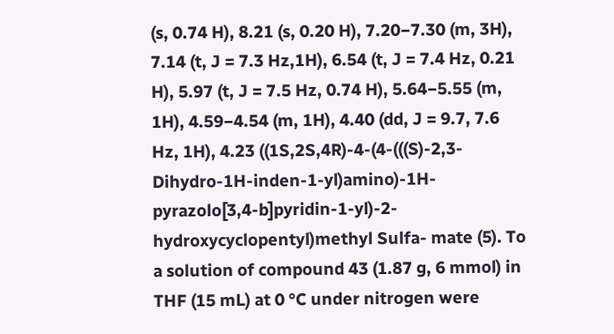(s, 0.74 H), 8.21 (s, 0.20 H), 7.20−7.30 (m, 3H), 7.14 (t, J = 7.3 Hz,1H), 6.54 (t, J = 7.4 Hz, 0.21 H), 5.97 (t, J = 7.5 Hz, 0.74 H), 5.64−5.55 (m, 1H), 4.59−4.54 (m, 1H), 4.40 (dd, J = 9.7, 7.6 Hz, 1H), 4.23 ((1S,2S,4R)-4-(4-(((S)-2,3-Dihydro-1H-inden-1-yl)amino)-1H- pyrazolo[3,4-b]pyridin-1-yl)-2-hydroxycyclopentyl)methyl Sulfa- mate (5). To a solution of compound 43 (1.87 g, 6 mmol) in THF (15 mL) at 0 °C under nitrogen were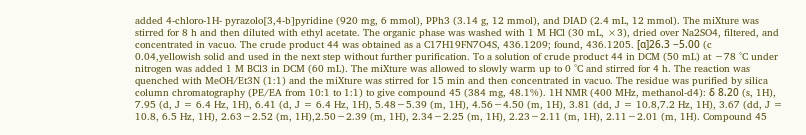added 4-chloro-1H- pyrazolo[3,4-b]pyridine (920 mg, 6 mmol), PPh3 (3.14 g, 12 mmol), and DIAD (2.4 mL, 12 mmol). The miXture was stirred for 8 h and then diluted with ethyl acetate. The organic phase was washed with 1 M HCl (30 mL, ×3), dried over Na2SO4, filtered, and concentrated in vacuo. The crude product 44 was obtained as a C17H19FN7O4S, 436.1209; found, 436.1205. [α]26.3 −5.00 (c 0.04,yellowish solid and used in the next step without further purification. To a solution of crude product 44 in DCM (50 mL) at −78 °C under nitrogen was added 1 M BCl3 in DCM (60 mL). The miXture was allowed to slowly warm up to 0 °C and stirred for 4 h. The reaction was quenched with MeOH/Et3N (1:1) and the miXture was stirred for 15 min and then concentrated in vacuo. The residue was purified by silica column chromatography (PE/EA from 10:1 to 1:1) to give compound 45 (384 mg, 48.1%). 1H NMR (400 MHz, methanol-d4): δ 8.20 (s, 1H), 7.95 (d, J = 6.4 Hz, 1H), 6.41 (d, J = 6.4 Hz, 1H), 5.48−5.39 (m, 1H), 4.56−4.50 (m, 1H), 3.81 (dd, J = 10.8,7.2 Hz, 1H), 3.67 (dd, J = 10.8, 6.5 Hz, 1H), 2.63−2.52 (m, 1H),2.50−2.39 (m, 1H), 2.34−2.25 (m, 1H), 2.23−2.11 (m, 1H), 2.11−2.01 (m, 1H). Compound 45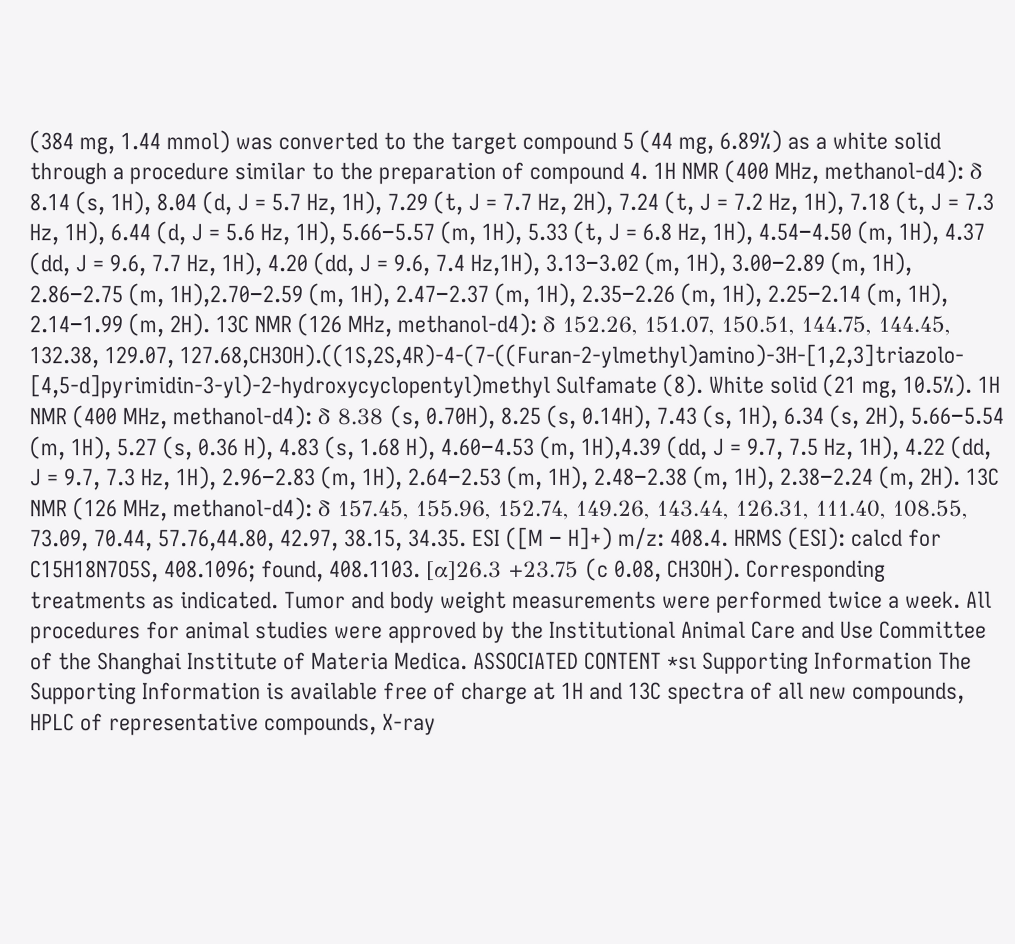(384 mg, 1.44 mmol) was converted to the target compound 5 (44 mg, 6.89%) as a white solid through a procedure similar to the preparation of compound 4. 1H NMR (400 MHz, methanol-d4): δ 8.14 (s, 1H), 8.04 (d, J = 5.7 Hz, 1H), 7.29 (t, J = 7.7 Hz, 2H), 7.24 (t, J = 7.2 Hz, 1H), 7.18 (t, J = 7.3 Hz, 1H), 6.44 (d, J = 5.6 Hz, 1H), 5.66−5.57 (m, 1H), 5.33 (t, J = 6.8 Hz, 1H), 4.54−4.50 (m, 1H), 4.37 (dd, J = 9.6, 7.7 Hz, 1H), 4.20 (dd, J = 9.6, 7.4 Hz,1H), 3.13−3.02 (m, 1H), 3.00−2.89 (m, 1H), 2.86−2.75 (m, 1H),2.70−2.59 (m, 1H), 2.47−2.37 (m, 1H), 2.35−2.26 (m, 1H), 2.25−2.14 (m, 1H), 2.14−1.99 (m, 2H). 13C NMR (126 MHz, methanol-d4): δ 152.26, 151.07, 150.51, 144.75, 144.45, 132.38, 129.07, 127.68,CH3OH).((1S,2S,4R)-4-(7-((Furan-2-ylmethyl)amino)-3H-[1,2,3]triazolo- [4,5-d]pyrimidin-3-yl)-2-hydroxycyclopentyl)methyl Sulfamate (8). White solid (21 mg, 10.5%). 1H NMR (400 MHz, methanol-d4): δ 8.38 (s, 0.70H), 8.25 (s, 0.14H), 7.43 (s, 1H), 6.34 (s, 2H), 5.66−5.54 (m, 1H), 5.27 (s, 0.36 H), 4.83 (s, 1.68 H), 4.60−4.53 (m, 1H),4.39 (dd, J = 9.7, 7.5 Hz, 1H), 4.22 (dd, J = 9.7, 7.3 Hz, 1H), 2.96−2.83 (m, 1H), 2.64−2.53 (m, 1H), 2.48−2.38 (m, 1H), 2.38−2.24 (m, 2H). 13C NMR (126 MHz, methanol-d4): δ 157.45, 155.96, 152.74, 149.26, 143.44, 126.31, 111.40, 108.55, 73.09, 70.44, 57.76,44.80, 42.97, 38.15, 34.35. ESI ([M − H]+) m/z: 408.4. HRMS (ESI): calcd for C15H18N7O5S, 408.1096; found, 408.1103. [α]26.3 +23.75 (c 0.08, CH3OH). Corresponding treatments as indicated. Tumor and body weight measurements were performed twice a week. All procedures for animal studies were approved by the Institutional Animal Care and Use Committee of the Shanghai Institute of Materia Medica. ASSOCIATED CONTENT *sı Supporting Information The Supporting Information is available free of charge at 1H and 13C spectra of all new compounds, HPLC of representative compounds, X-ray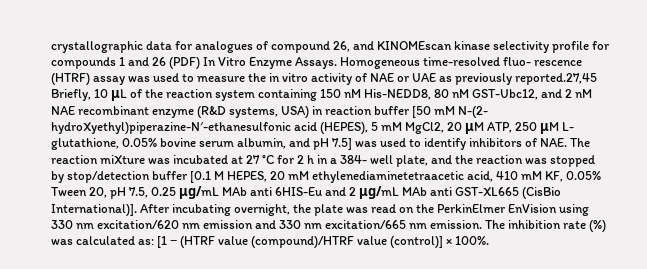crystallographic data for analogues of compound 26, and KINOMEscan kinase selectivity profile for compounds 1 and 26 (PDF) In Vitro Enzyme Assays. Homogeneous time-resolved fluo- rescence (HTRF) assay was used to measure the in vitro activity of NAE or UAE as previously reported.27,45 Briefly, 10 μL of the reaction system containing 150 nM His-NEDD8, 80 nM GST-Ubc12, and 2 nM NAE recombinant enzyme (R&D systems, USA) in reaction buffer [50 mM N-(2-hydroXyethyl)piperazine-N′-ethanesulfonic acid (HEPES), 5 mM MgCl2, 20 μM ATP, 250 μM L-glutathione, 0.05% bovine serum albumin, and pH 7.5] was used to identify inhibitors of NAE. The reaction miXture was incubated at 27 °C for 2 h in a 384- well plate, and the reaction was stopped by stop/detection buffer [0.1 M HEPES, 20 mM ethylenediaminetetraacetic acid, 410 mM KF, 0.05% Tween 20, pH 7.5, 0.25 μg/mL MAb anti 6HIS-Eu and 2 μg/mL MAb anti GST-XL665 (CisBio International)]. After incubating overnight, the plate was read on the PerkinElmer EnVision using 330 nm excitation/620 nm emission and 330 nm excitation/665 nm emission. The inhibition rate (%) was calculated as: [1 − (HTRF value (compound)/HTRF value (control)] × 100%.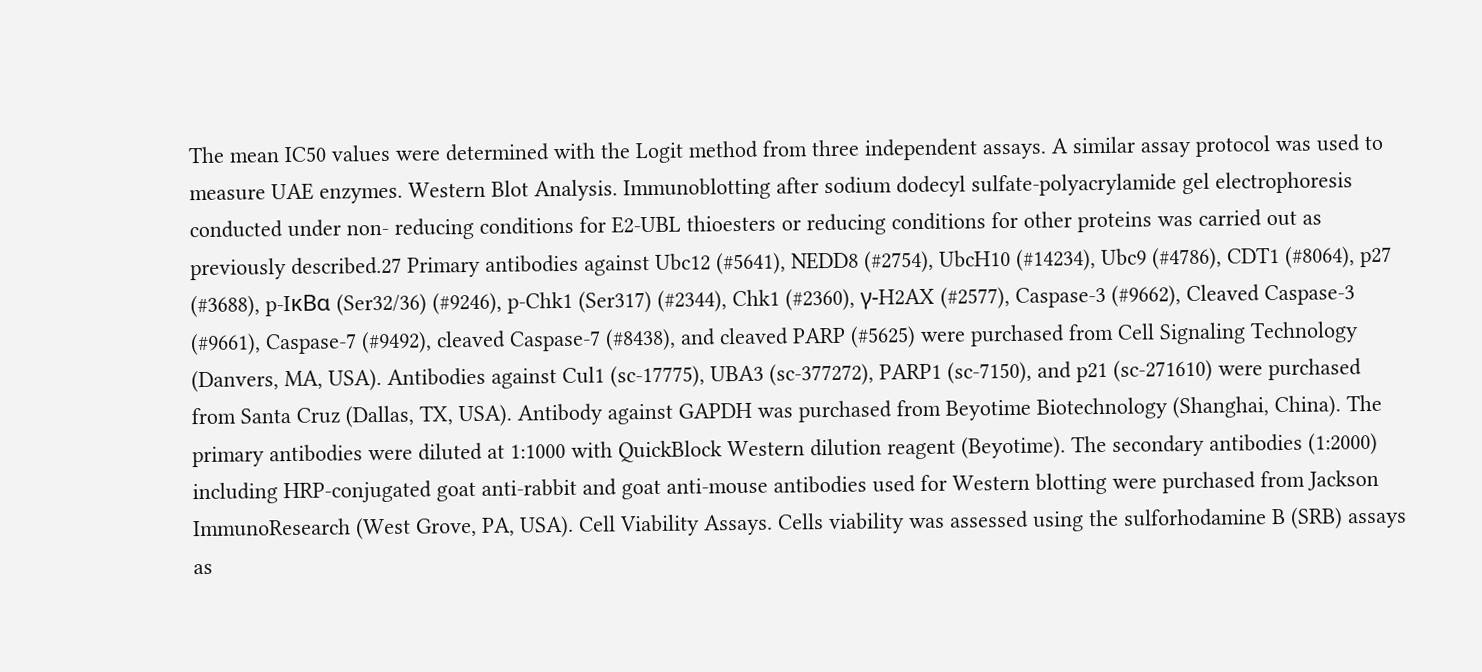The mean IC50 values were determined with the Logit method from three independent assays. A similar assay protocol was used to measure UAE enzymes. Western Blot Analysis. Immunoblotting after sodium dodecyl sulfate-polyacrylamide gel electrophoresis conducted under non- reducing conditions for E2-UBL thioesters or reducing conditions for other proteins was carried out as previously described.27 Primary antibodies against Ubc12 (#5641), NEDD8 (#2754), UbcH10 (#14234), Ubc9 (#4786), CDT1 (#8064), p27 (#3688), p-IκBα (Ser32/36) (#9246), p-Chk1 (Ser317) (#2344), Chk1 (#2360), γ-H2AX (#2577), Caspase-3 (#9662), Cleaved Caspase-3 (#9661), Caspase-7 (#9492), cleaved Caspase-7 (#8438), and cleaved PARP (#5625) were purchased from Cell Signaling Technology (Danvers, MA, USA). Antibodies against Cul1 (sc-17775), UBA3 (sc-377272), PARP1 (sc-7150), and p21 (sc-271610) were purchased from Santa Cruz (Dallas, TX, USA). Antibody against GAPDH was purchased from Beyotime Biotechnology (Shanghai, China). The primary antibodies were diluted at 1:1000 with QuickBlock Western dilution reagent (Beyotime). The secondary antibodies (1:2000) including HRP-conjugated goat anti-rabbit and goat anti-mouse antibodies used for Western blotting were purchased from Jackson ImmunoResearch (West Grove, PA, USA). Cell Viability Assays. Cells viability was assessed using the sulforhodamine B (SRB) assays as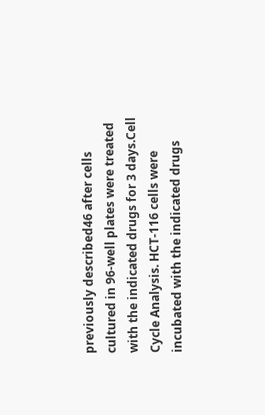previously described46 after cells cultured in 96-well plates were treated with the indicated drugs for 3 days.Cell Cycle Analysis. HCT-116 cells were incubated with the indicated drugs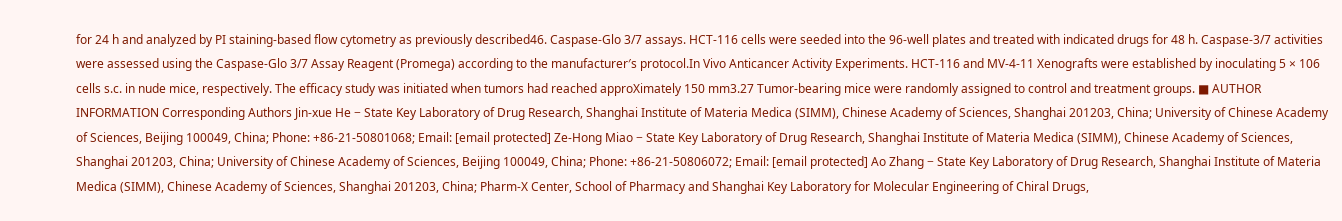for 24 h and analyzed by PI staining-based flow cytometry as previously described46. Caspase-Glo 3/7 assays. HCT-116 cells were seeded into the 96-well plates and treated with indicated drugs for 48 h. Caspase-3/7 activities were assessed using the Caspase-Glo 3/7 Assay Reagent (Promega) according to the manufacturer′s protocol.In Vivo Anticancer Activity Experiments. HCT-116 and MV-4-11 Xenografts were established by inoculating 5 × 106 cells s.c. in nude mice, respectively. The efficacy study was initiated when tumors had reached approXimately 150 mm3.27 Tumor-bearing mice were randomly assigned to control and treatment groups. ■ AUTHOR INFORMATION Corresponding Authors Jin-xue He − State Key Laboratory of Drug Research, Shanghai Institute of Materia Medica (SIMM), Chinese Academy of Sciences, Shanghai 201203, China; University of Chinese Academy of Sciences, Beijing 100049, China; Phone: +86-21-50801068; Email: [email protected] Ze-Hong Miao − State Key Laboratory of Drug Research, Shanghai Institute of Materia Medica (SIMM), Chinese Academy of Sciences, Shanghai 201203, China; University of Chinese Academy of Sciences, Beijing 100049, China; Phone: +86-21-50806072; Email: [email protected] Ao Zhang − State Key Laboratory of Drug Research, Shanghai Institute of Materia Medica (SIMM), Chinese Academy of Sciences, Shanghai 201203, China; Pharm-X Center, School of Pharmacy and Shanghai Key Laboratory for Molecular Engineering of Chiral Drugs,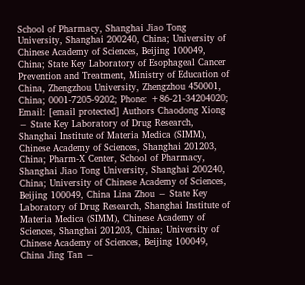School of Pharmacy, Shanghai Jiao Tong University, Shanghai 200240, China; University of Chinese Academy of Sciences, Beijing 100049, China; State Key Laboratory of Esophageal Cancer Prevention and Treatment, Ministry of Education of China, Zhengzhou University, Zhengzhou 450001, China; 0001-7205-9202; Phone: +86-21-34204020; Email: [email protected] Authors Chaodong Xiong − State Key Laboratory of Drug Research, Shanghai Institute of Materia Medica (SIMM), Chinese Academy of Sciences, Shanghai 201203, China; Pharm-X Center, School of Pharmacy, Shanghai Jiao Tong University, Shanghai 200240, China; University of Chinese Academy of Sciences, Beijing 100049, China Lina Zhou − State Key Laboratory of Drug Research, Shanghai Institute of Materia Medica (SIMM), Chinese Academy of Sciences, Shanghai 201203, China; University of Chinese Academy of Sciences, Beijing 100049, China Jing Tan −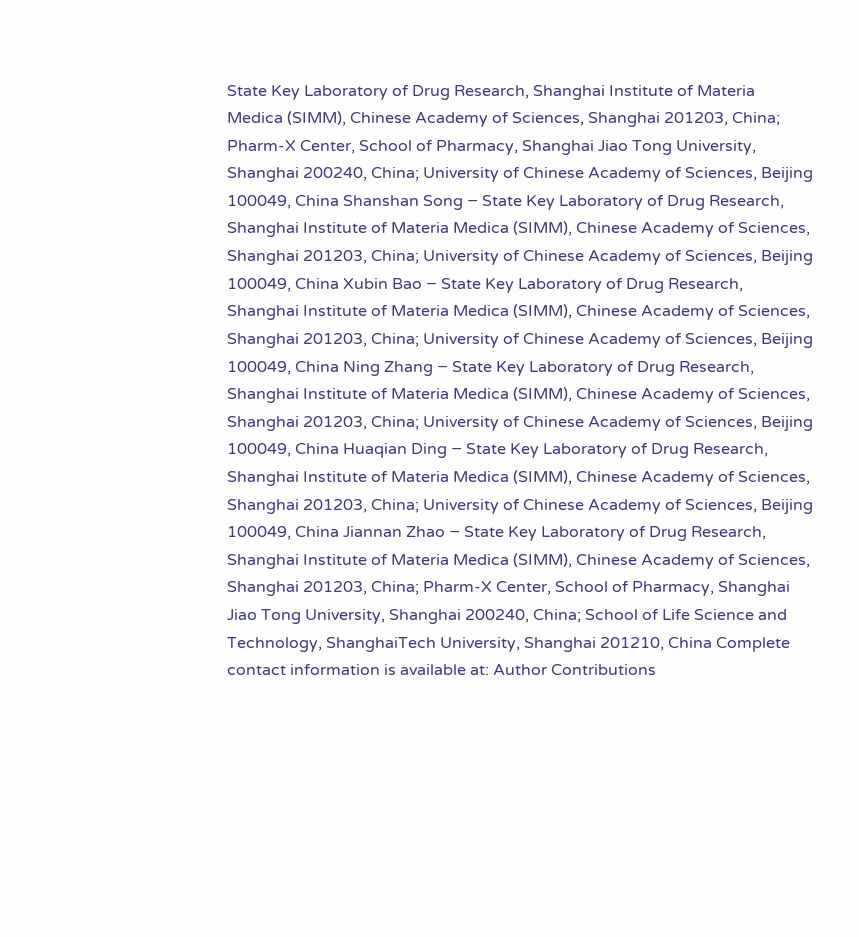State Key Laboratory of Drug Research, Shanghai Institute of Materia Medica (SIMM), Chinese Academy of Sciences, Shanghai 201203, China; Pharm-X Center, School of Pharmacy, Shanghai Jiao Tong University, Shanghai 200240, China; University of Chinese Academy of Sciences, Beijing 100049, China Shanshan Song − State Key Laboratory of Drug Research, Shanghai Institute of Materia Medica (SIMM), Chinese Academy of Sciences, Shanghai 201203, China; University of Chinese Academy of Sciences, Beijing 100049, China Xubin Bao − State Key Laboratory of Drug Research, Shanghai Institute of Materia Medica (SIMM), Chinese Academy of Sciences, Shanghai 201203, China; University of Chinese Academy of Sciences, Beijing 100049, China Ning Zhang − State Key Laboratory of Drug Research, Shanghai Institute of Materia Medica (SIMM), Chinese Academy of Sciences, Shanghai 201203, China; University of Chinese Academy of Sciences, Beijing 100049, China Huaqian Ding − State Key Laboratory of Drug Research, Shanghai Institute of Materia Medica (SIMM), Chinese Academy of Sciences, Shanghai 201203, China; University of Chinese Academy of Sciences, Beijing 100049, China Jiannan Zhao − State Key Laboratory of Drug Research, Shanghai Institute of Materia Medica (SIMM), Chinese Academy of Sciences, Shanghai 201203, China; Pharm-X Center, School of Pharmacy, Shanghai Jiao Tong University, Shanghai 200240, China; School of Life Science and Technology, ShanghaiTech University, Shanghai 201210, China Complete contact information is available at: Author Contributions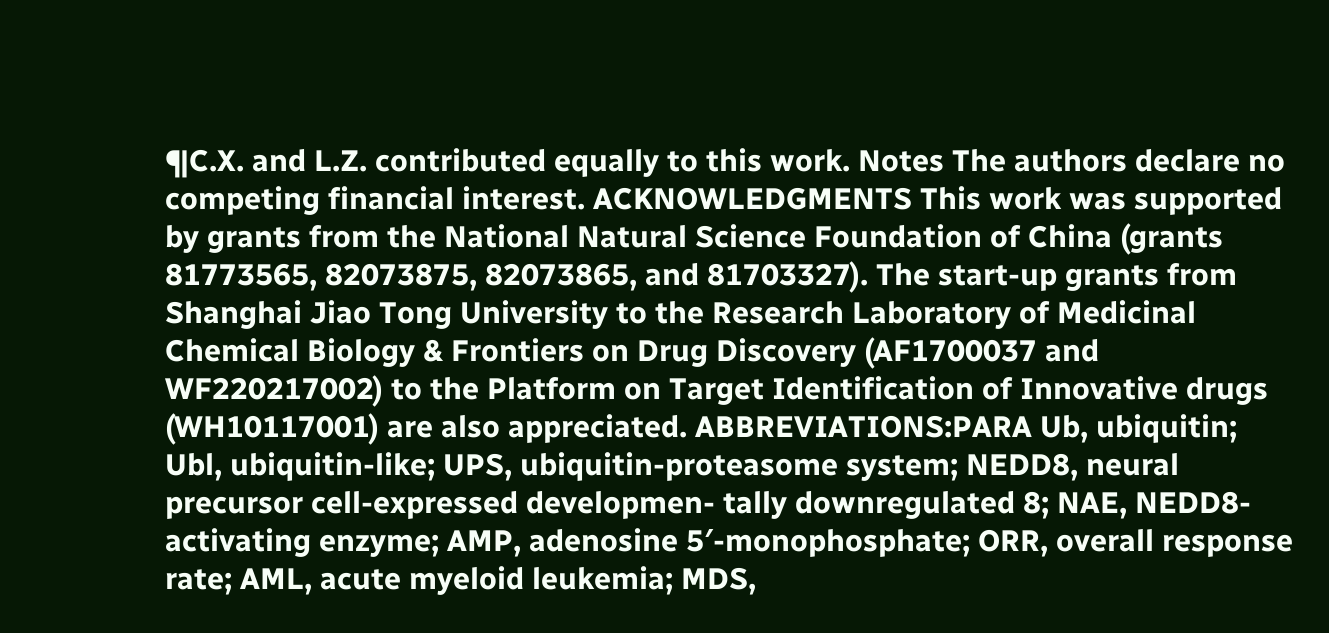¶C.X. and L.Z. contributed equally to this work. Notes The authors declare no competing financial interest. ACKNOWLEDGMENTS This work was supported by grants from the National Natural Science Foundation of China (grants 81773565, 82073875, 82073865, and 81703327). The start-up grants from Shanghai Jiao Tong University to the Research Laboratory of Medicinal Chemical Biology & Frontiers on Drug Discovery (AF1700037 and WF220217002) to the Platform on Target Identification of Innovative drugs (WH10117001) are also appreciated. ABBREVIATIONS:PARA Ub, ubiquitin; Ubl, ubiquitin-like; UPS, ubiquitin-proteasome system; NEDD8, neural precursor cell-expressed developmen- tally downregulated 8; NAE, NEDD8-activating enzyme; AMP, adenosine 5′-monophosphate; ORR, overall response rate; AML, acute myeloid leukemia; MDS,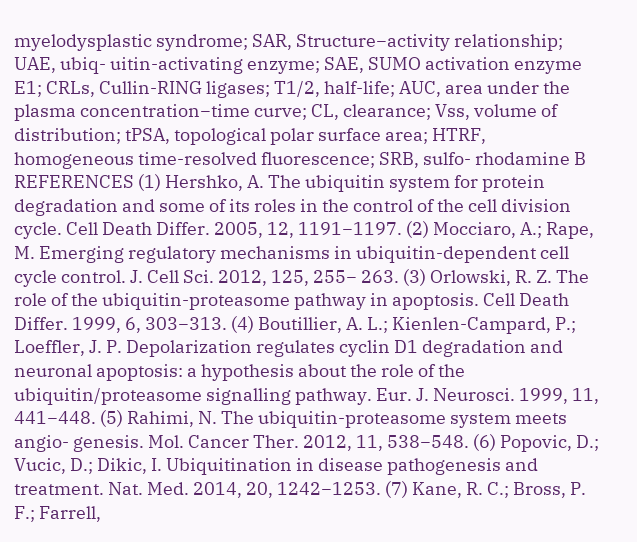myelodysplastic syndrome; SAR, Structure−activity relationship; UAE, ubiq- uitin-activating enzyme; SAE, SUMO activation enzyme E1; CRLs, Cullin-RING ligases; T1/2, half-life; AUC, area under the plasma concentration−time curve; CL, clearance; Vss, volume of distribution; tPSA, topological polar surface area; HTRF, homogeneous time-resolved fluorescence; SRB, sulfo- rhodamine B REFERENCES (1) Hershko, A. The ubiquitin system for protein degradation and some of its roles in the control of the cell division cycle. Cell Death Differ. 2005, 12, 1191−1197. (2) Mocciaro, A.; Rape, M. Emerging regulatory mechanisms in ubiquitin-dependent cell cycle control. J. Cell Sci. 2012, 125, 255− 263. (3) Orlowski, R. Z. The role of the ubiquitin-proteasome pathway in apoptosis. Cell Death Differ. 1999, 6, 303−313. (4) Boutillier, A. L.; Kienlen-Campard, P.; Loeffler, J. P. Depolarization regulates cyclin D1 degradation and neuronal apoptosis: a hypothesis about the role of the ubiquitin/proteasome signalling pathway. Eur. J. Neurosci. 1999, 11, 441−448. (5) Rahimi, N. The ubiquitin-proteasome system meets angio- genesis. Mol. Cancer Ther. 2012, 11, 538−548. (6) Popovic, D.; Vucic, D.; Dikic, I. Ubiquitination in disease pathogenesis and treatment. Nat. Med. 2014, 20, 1242−1253. (7) Kane, R. C.; Bross, P. F.; Farrell,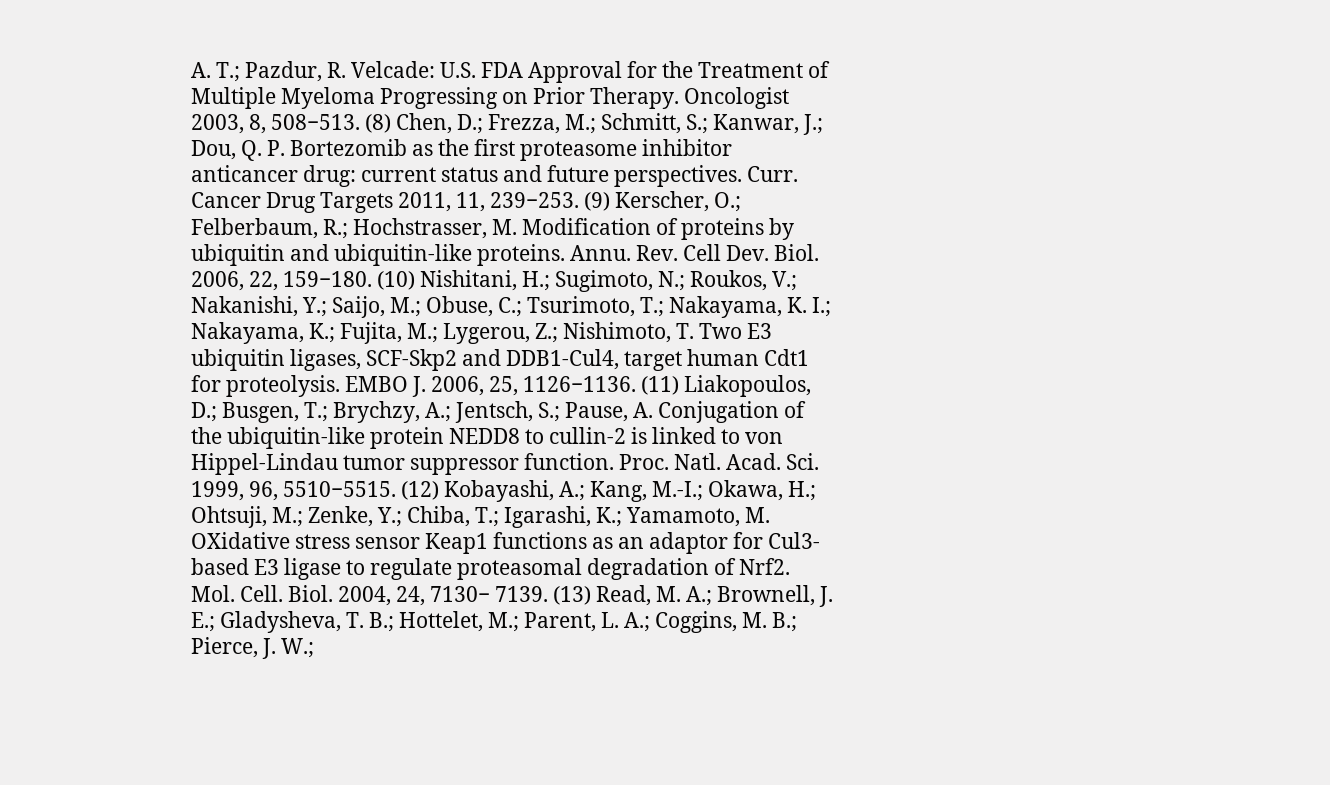A. T.; Pazdur, R. Velcade: U.S. FDA Approval for the Treatment of Multiple Myeloma Progressing on Prior Therapy. Oncologist 2003, 8, 508−513. (8) Chen, D.; Frezza, M.; Schmitt, S.; Kanwar, J.; Dou, Q. P. Bortezomib as the first proteasome inhibitor anticancer drug: current status and future perspectives. Curr. Cancer Drug Targets 2011, 11, 239−253. (9) Kerscher, O.; Felberbaum, R.; Hochstrasser, M. Modification of proteins by ubiquitin and ubiquitin-like proteins. Annu. Rev. Cell Dev. Biol. 2006, 22, 159−180. (10) Nishitani, H.; Sugimoto, N.; Roukos, V.; Nakanishi, Y.; Saijo, M.; Obuse, C.; Tsurimoto, T.; Nakayama, K. I.; Nakayama, K.; Fujita, M.; Lygerou, Z.; Nishimoto, T. Two E3 ubiquitin ligases, SCF-Skp2 and DDB1-Cul4, target human Cdt1 for proteolysis. EMBO J. 2006, 25, 1126−1136. (11) Liakopoulos, D.; Busgen, T.; Brychzy, A.; Jentsch, S.; Pause, A. Conjugation of the ubiquitin-like protein NEDD8 to cullin-2 is linked to von Hippel-Lindau tumor suppressor function. Proc. Natl. Acad. Sci. 1999, 96, 5510−5515. (12) Kobayashi, A.; Kang, M.-I.; Okawa, H.; Ohtsuji, M.; Zenke, Y.; Chiba, T.; Igarashi, K.; Yamamoto, M. OXidative stress sensor Keap1 functions as an adaptor for Cul3-based E3 ligase to regulate proteasomal degradation of Nrf2. Mol. Cell. Biol. 2004, 24, 7130− 7139. (13) Read, M. A.; Brownell, J. E.; Gladysheva, T. B.; Hottelet, M.; Parent, L. A.; Coggins, M. B.; Pierce, J. W.;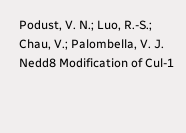Podust, V. N.; Luo, R.-S.; Chau, V.; Palombella, V. J. Nedd8 Modification of Cul-1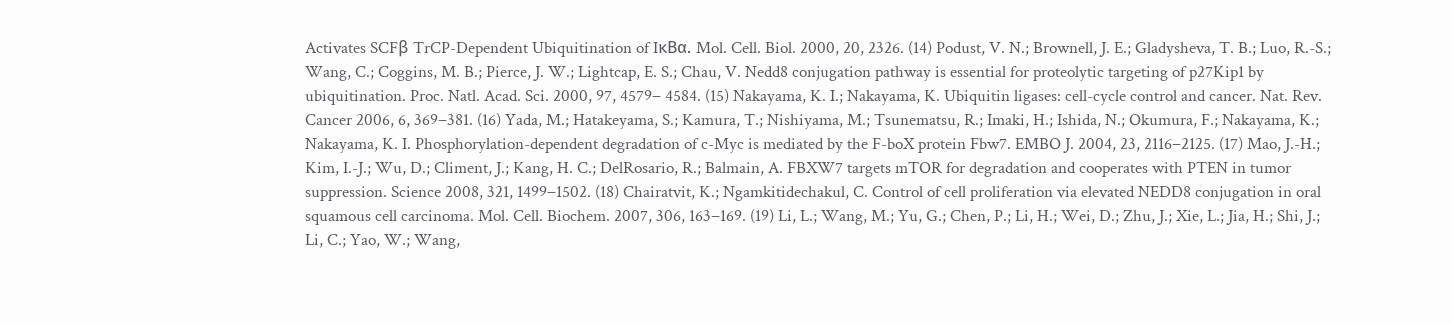Activates SCFβ TrCP-Dependent Ubiquitination of IκBα. Mol. Cell. Biol. 2000, 20, 2326. (14) Podust, V. N.; Brownell, J. E.; Gladysheva, T. B.; Luo, R.-S.; Wang, C.; Coggins, M. B.; Pierce, J. W.; Lightcap, E. S.; Chau, V. Nedd8 conjugation pathway is essential for proteolytic targeting of p27Kip1 by ubiquitination. Proc. Natl. Acad. Sci. 2000, 97, 4579− 4584. (15) Nakayama, K. I.; Nakayama, K. Ubiquitin ligases: cell-cycle control and cancer. Nat. Rev. Cancer 2006, 6, 369−381. (16) Yada, M.; Hatakeyama, S.; Kamura, T.; Nishiyama, M.; Tsunematsu, R.; Imaki, H.; Ishida, N.; Okumura, F.; Nakayama, K.; Nakayama, K. I. Phosphorylation-dependent degradation of c-Myc is mediated by the F-boX protein Fbw7. EMBO J. 2004, 23, 2116−2125. (17) Mao, J.-H.; Kim, I.-J.; Wu, D.; Climent, J.; Kang, H. C.; DelRosario, R.; Balmain, A. FBXW7 targets mTOR for degradation and cooperates with PTEN in tumor suppression. Science 2008, 321, 1499−1502. (18) Chairatvit, K.; Ngamkitidechakul, C. Control of cell proliferation via elevated NEDD8 conjugation in oral squamous cell carcinoma. Mol. Cell. Biochem. 2007, 306, 163−169. (19) Li, L.; Wang, M.; Yu, G.; Chen, P.; Li, H.; Wei, D.; Zhu, J.; Xie, L.; Jia, H.; Shi, J.; Li, C.; Yao, W.; Wang,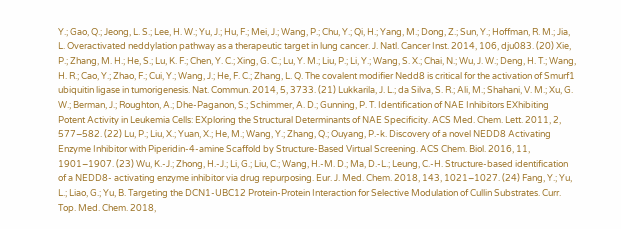Y.; Gao, Q.; Jeong, L. S.; Lee, H. W.; Yu, J.; Hu, F.; Mei, J.; Wang, P.; Chu, Y.; Qi, H.; Yang, M.; Dong, Z.; Sun, Y.; Hoffman, R. M.; Jia, L. Overactivated neddylation pathway as a therapeutic target in lung cancer. J. Natl. Cancer Inst. 2014, 106, dju083. (20) Xie, P.; Zhang, M. H.; He, S.; Lu, K. F.; Chen, Y. C.; Xing, G. C.; Lu, Y. M.; Liu, P.; Li, Y.; Wang, S. X.; Chai, N.; Wu, J. W.; Deng, H. T.; Wang, H. R.; Cao, Y.; Zhao, F.; Cui, Y.; Wang, J.; He, F. C.; Zhang, L. Q. The covalent modifier Nedd8 is critical for the activation of Smurf1 ubiquitin ligase in tumorigenesis. Nat. Commun. 2014, 5, 3733. (21) Lukkarila, J. L.; da Silva, S. R.; Ali, M.; Shahani, V. M.; Xu, G. W.; Berman, J.; Roughton, A.; Dhe-Paganon, S.; Schimmer, A. D.; Gunning, P. T. Identification of NAE Inhibitors EXhibiting Potent Activity in Leukemia Cells: EXploring the Structural Determinants of NAE Specificity. ACS Med. Chem. Lett. 2011, 2, 577−582. (22) Lu, P.; Liu, X.; Yuan, X.; He, M.; Wang, Y.; Zhang, Q.; Ouyang, P.-k. Discovery of a novel NEDD8 Activating Enzyme Inhibitor with Piperidin-4-amine Scaffold by Structure-Based Virtual Screening. ACS Chem. Biol. 2016, 11, 1901−1907. (23) Wu, K.-J.; Zhong, H.-J.; Li, G.; Liu, C.; Wang, H.-M. D.; Ma, D.-L.; Leung, C.-H. Structure-based identification of a NEDD8- activating enzyme inhibitor via drug repurposing. Eur. J. Med. Chem. 2018, 143, 1021−1027. (24) Fang, Y.; Yu, L.; Liao, G.; Yu, B. Targeting the DCN1-UBC12 Protein-Protein Interaction for Selective Modulation of Cullin Substrates. Curr. Top. Med. Chem. 2018,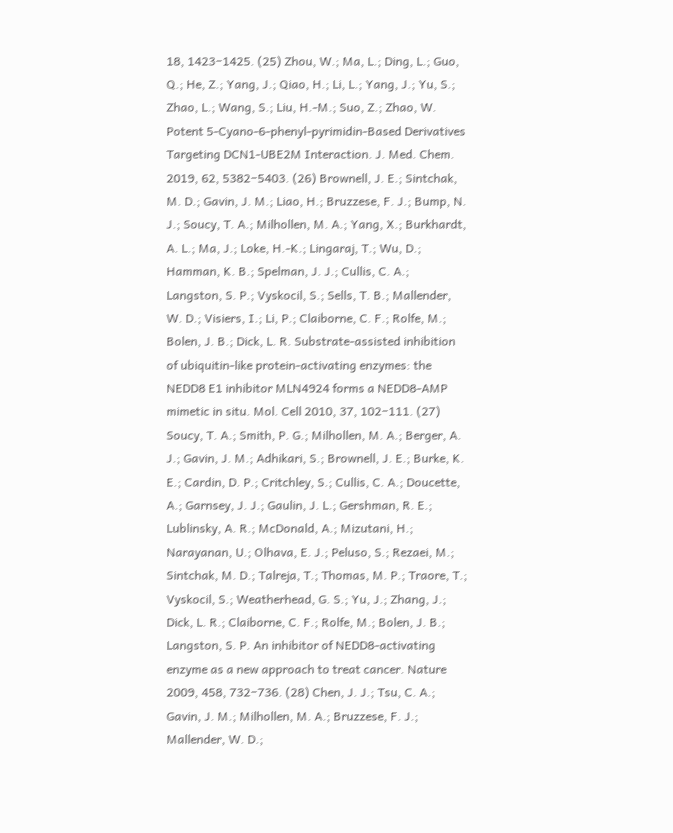18, 1423−1425. (25) Zhou, W.; Ma, L.; Ding, L.; Guo, Q.; He, Z.; Yang, J.; Qiao, H.; Li, L.; Yang, J.; Yu, S.; Zhao, L.; Wang, S.; Liu, H.-M.; Suo, Z.; Zhao, W. Potent 5-Cyano-6-phenyl-pyrimidin-Based Derivatives Targeting DCN1-UBE2M Interaction. J. Med. Chem. 2019, 62, 5382−5403. (26) Brownell, J. E.; Sintchak, M. D.; Gavin, J. M.; Liao, H.; Bruzzese, F. J.; Bump, N. J.; Soucy, T. A.; Milhollen, M. A.; Yang, X.; Burkhardt, A. L.; Ma, J.; Loke, H.-K.; Lingaraj, T.; Wu, D.; Hamman, K. B.; Spelman, J. J.; Cullis, C. A.; Langston, S. P.; Vyskocil, S.; Sells, T. B.; Mallender, W. D.; Visiers, I.; Li, P.; Claiborne, C. F.; Rolfe, M.; Bolen, J. B.; Dick, L. R. Substrate-assisted inhibition of ubiquitin-like protein-activating enzymes: the NEDD8 E1 inhibitor MLN4924 forms a NEDD8-AMP mimetic in situ. Mol. Cell 2010, 37, 102−111. (27) Soucy, T. A.; Smith, P. G.; Milhollen, M. A.; Berger, A. J.; Gavin, J. M.; Adhikari, S.; Brownell, J. E.; Burke, K. E.; Cardin, D. P.; Critchley, S.; Cullis, C. A.; Doucette, A.; Garnsey, J. J.; Gaulin, J. L.; Gershman, R. E.; Lublinsky, A. R.; McDonald, A.; Mizutani, H.; Narayanan, U.; Olhava, E. J.; Peluso, S.; Rezaei, M.; Sintchak, M. D.; Talreja, T.; Thomas, M. P.; Traore, T.; Vyskocil, S.; Weatherhead, G. S.; Yu, J.; Zhang, J.; Dick, L. R.; Claiborne, C. F.; Rolfe, M.; Bolen, J. B.; Langston, S. P. An inhibitor of NEDD8-activating enzyme as a new approach to treat cancer. Nature 2009, 458, 732−736. (28) Chen, J. J.; Tsu, C. A.; Gavin, J. M.; Milhollen, M. A.; Bruzzese, F. J.; Mallender, W. D.;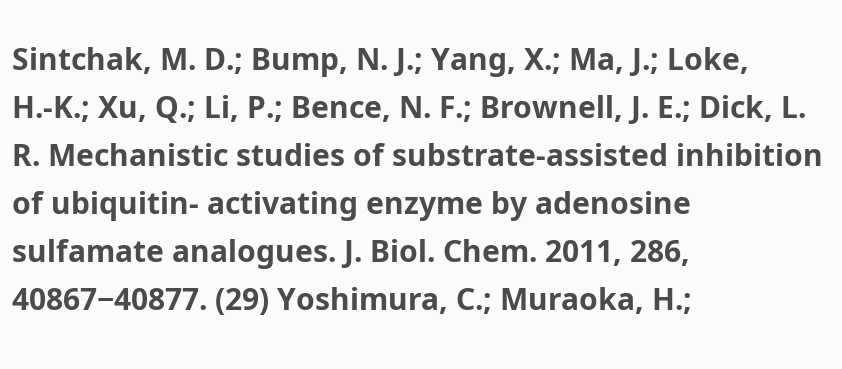Sintchak, M. D.; Bump, N. J.; Yang, X.; Ma, J.; Loke, H.-K.; Xu, Q.; Li, P.; Bence, N. F.; Brownell, J. E.; Dick, L. R. Mechanistic studies of substrate-assisted inhibition of ubiquitin- activating enzyme by adenosine sulfamate analogues. J. Biol. Chem. 2011, 286, 40867−40877. (29) Yoshimura, C.; Muraoka, H.;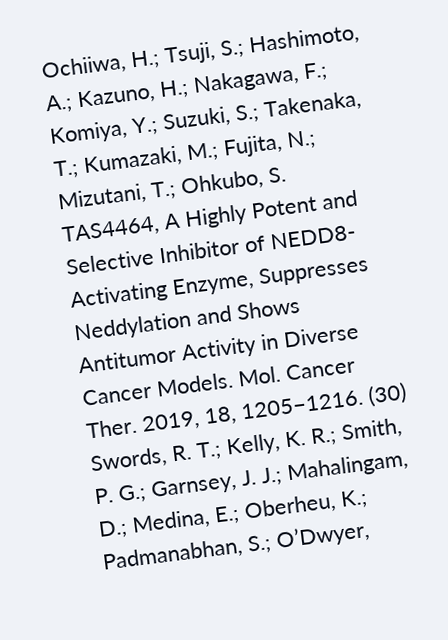Ochiiwa, H.; Tsuji, S.; Hashimoto, A.; Kazuno, H.; Nakagawa, F.; Komiya, Y.; Suzuki, S.; Takenaka, T.; Kumazaki, M.; Fujita, N.; Mizutani, T.; Ohkubo, S. TAS4464, A Highly Potent and Selective Inhibitor of NEDD8- Activating Enzyme, Suppresses Neddylation and Shows Antitumor Activity in Diverse Cancer Models. Mol. Cancer Ther. 2019, 18, 1205−1216. (30) Swords, R. T.; Kelly, K. R.; Smith, P. G.; Garnsey, J. J.; Mahalingam, D.; Medina, E.; Oberheu, K.; Padmanabhan, S.; O’Dwyer,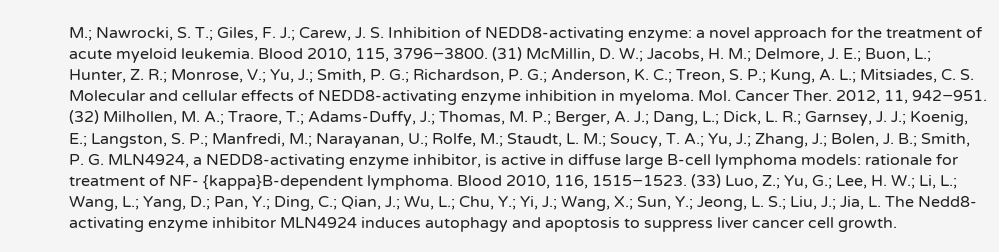M.; Nawrocki, S. T.; Giles, F. J.; Carew, J. S. Inhibition of NEDD8-activating enzyme: a novel approach for the treatment of acute myeloid leukemia. Blood 2010, 115, 3796−3800. (31) McMillin, D. W.; Jacobs, H. M.; Delmore, J. E.; Buon, L.; Hunter, Z. R.; Monrose, V.; Yu, J.; Smith, P. G.; Richardson, P. G.; Anderson, K. C.; Treon, S. P.; Kung, A. L.; Mitsiades, C. S. Molecular and cellular effects of NEDD8-activating enzyme inhibition in myeloma. Mol. Cancer Ther. 2012, 11, 942−951. (32) Milhollen, M. A.; Traore, T.; Adams-Duffy, J.; Thomas, M. P.; Berger, A. J.; Dang, L.; Dick, L. R.; Garnsey, J. J.; Koenig, E.; Langston, S. P.; Manfredi, M.; Narayanan, U.; Rolfe, M.; Staudt, L. M.; Soucy, T. A.; Yu, J.; Zhang, J.; Bolen, J. B.; Smith, P. G. MLN4924, a NEDD8-activating enzyme inhibitor, is active in diffuse large B-cell lymphoma models: rationale for treatment of NF- {kappa}B-dependent lymphoma. Blood 2010, 116, 1515−1523. (33) Luo, Z.; Yu, G.; Lee, H. W.; Li, L.; Wang, L.; Yang, D.; Pan, Y.; Ding, C.; Qian, J.; Wu, L.; Chu, Y.; Yi, J.; Wang, X.; Sun, Y.; Jeong, L. S.; Liu, J.; Jia, L. The Nedd8-activating enzyme inhibitor MLN4924 induces autophagy and apoptosis to suppress liver cancer cell growth.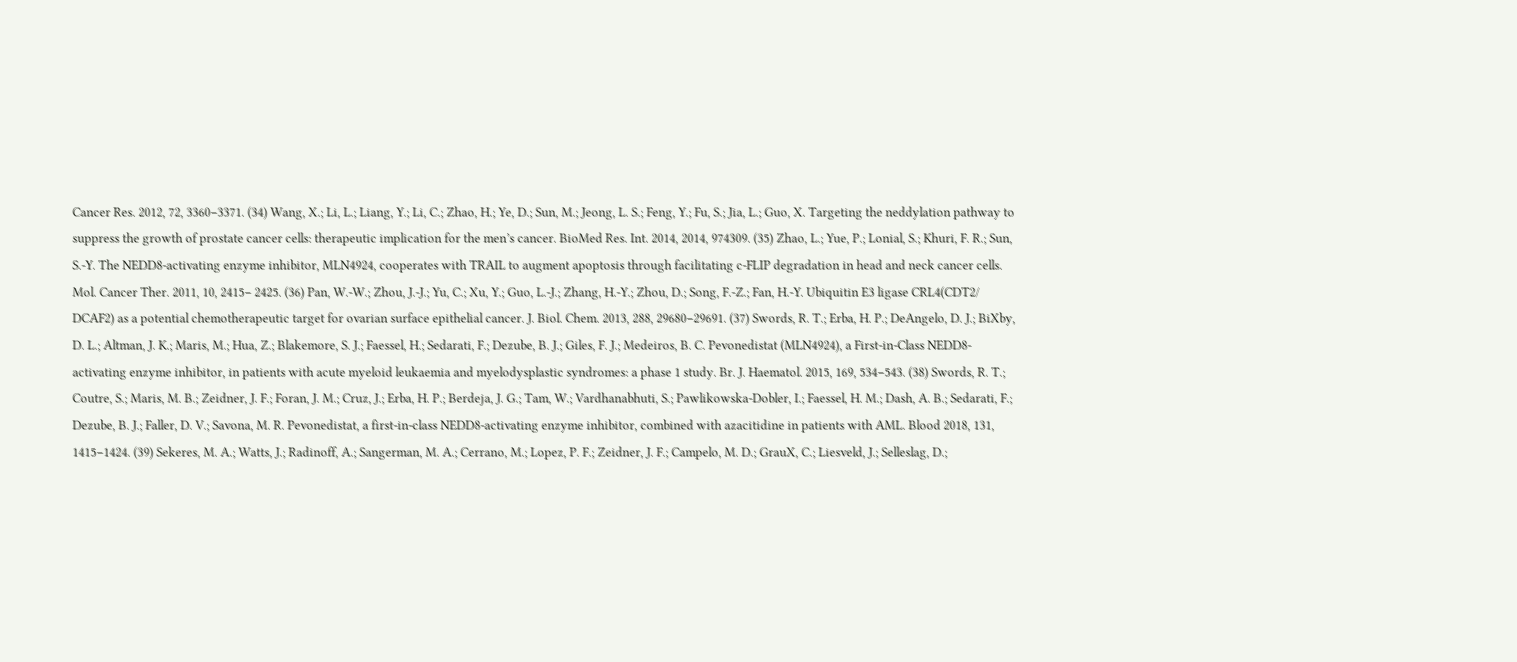Cancer Res. 2012, 72, 3360−3371. (34) Wang, X.; Li, L.; Liang, Y.; Li, C.; Zhao, H.; Ye, D.; Sun, M.; Jeong, L. S.; Feng, Y.; Fu, S.; Jia, L.; Guo, X. Targeting the neddylation pathway to suppress the growth of prostate cancer cells: therapeutic implication for the men’s cancer. BioMed Res. Int. 2014, 2014, 974309. (35) Zhao, L.; Yue, P.; Lonial, S.; Khuri, F. R.; Sun, S.-Y. The NEDD8-activating enzyme inhibitor, MLN4924, cooperates with TRAIL to augment apoptosis through facilitating c-FLIP degradation in head and neck cancer cells. Mol. Cancer Ther. 2011, 10, 2415− 2425. (36) Pan, W.-W.; Zhou, J.-J.; Yu, C.; Xu, Y.; Guo, L.-J.; Zhang, H.-Y.; Zhou, D.; Song, F.-Z.; Fan, H.-Y. Ubiquitin E3 ligase CRL4(CDT2/ DCAF2) as a potential chemotherapeutic target for ovarian surface epithelial cancer. J. Biol. Chem. 2013, 288, 29680−29691. (37) Swords, R. T.; Erba, H. P.; DeAngelo, D. J.; BiXby, D. L.; Altman, J. K.; Maris, M.; Hua, Z.; Blakemore, S. J.; Faessel, H.; Sedarati, F.; Dezube, B. J.; Giles, F. J.; Medeiros, B. C. Pevonedistat (MLN4924), a First-in-Class NEDD8-activating enzyme inhibitor, in patients with acute myeloid leukaemia and myelodysplastic syndromes: a phase 1 study. Br. J. Haematol. 2015, 169, 534−543. (38) Swords, R. T.; Coutre, S.; Maris, M. B.; Zeidner, J. F.; Foran, J. M.; Cruz, J.; Erba, H. P.; Berdeja, J. G.; Tam, W.; Vardhanabhuti, S.; Pawlikowska-Dobler, I.; Faessel, H. M.; Dash, A. B.; Sedarati, F.; Dezube, B. J.; Faller, D. V.; Savona, M. R. Pevonedistat, a first-in-class NEDD8-activating enzyme inhibitor, combined with azacitidine in patients with AML. Blood 2018, 131, 1415−1424. (39) Sekeres, M. A.; Watts, J.; Radinoff, A.; Sangerman, M. A.; Cerrano, M.; Lopez, P. F.; Zeidner, J. F.; Campelo, M. D.; GrauX, C.; Liesveld, J.; Selleslag, D.;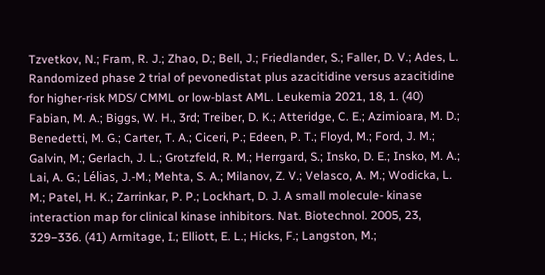Tzvetkov, N.; Fram, R. J.; Zhao, D.; Bell, J.; Friedlander, S.; Faller, D. V.; Ades, L. Randomized phase 2 trial of pevonedistat plus azacitidine versus azacitidine for higher-risk MDS/ CMML or low-blast AML. Leukemia 2021, 18, 1. (40) Fabian, M. A.; Biggs, W. H., 3rd; Treiber, D. K.; Atteridge, C. E.; Azimioara, M. D.; Benedetti, M. G.; Carter, T. A.; Ciceri, P.; Edeen, P. T.; Floyd, M.; Ford, J. M.; Galvin, M.; Gerlach, J. L.; Grotzfeld, R. M.; Herrgard, S.; Insko, D. E.; Insko, M. A.; Lai, A. G.; Lélias, J.-M.; Mehta, S. A.; Milanov, Z. V.; Velasco, A. M.; Wodicka, L. M.; Patel, H. K.; Zarrinkar, P. P.; Lockhart, D. J. A small molecule- kinase interaction map for clinical kinase inhibitors. Nat. Biotechnol. 2005, 23, 329−336. (41) Armitage, I.; Elliott, E. L.; Hicks, F.; Langston, M.;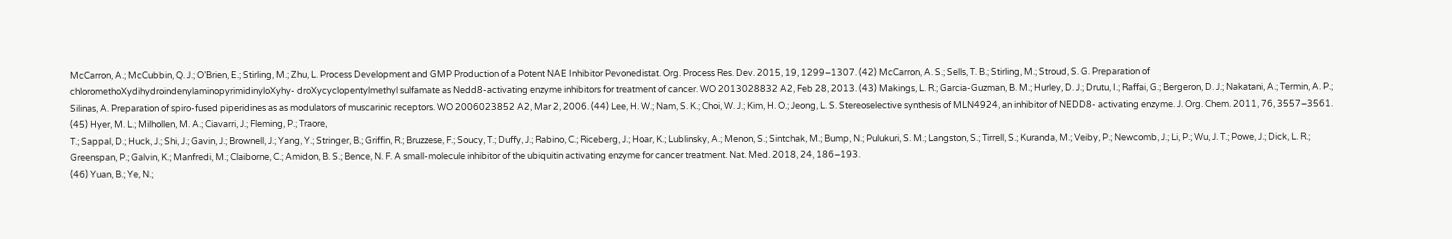McCarron, A.; McCubbin, Q. J.; O’Brien, E.; Stirling, M.; Zhu, L. Process Development and GMP Production of a Potent NAE Inhibitor Pevonedistat. Org. Process Res. Dev. 2015, 19, 1299−1307. (42) McCarron, A. S.; Sells, T. B.; Stirling, M.; Stroud, S. G. Preparation of chloromethoXydihydroindenylaminopyrimidinyloXyhy- droXycyclopentylmethyl sulfamate as Nedd8-activating enzyme inhibitors for treatment of cancer. WO 2013028832 A2, Feb 28, 2013. (43) Makings, L. R.; Garcia-Guzman, B. M.; Hurley, D. J.; Drutu, I.; Raffai, G.; Bergeron, D. J.; Nakatani, A.; Termin, A. P.; Silinas, A. Preparation of spiro-fused piperidines as as modulators of muscarinic receptors. WO 2006023852 A2, Mar 2, 2006. (44) Lee, H. W.; Nam, S. K.; Choi, W. J.; Kim, H. O.; Jeong, L. S. Stereoselective synthesis of MLN4924, an inhibitor of NEDD8- activating enzyme. J. Org. Chem. 2011, 76, 3557−3561.
(45) Hyer, M. L.; Milhollen, M. A.; Ciavarri, J.; Fleming, P.; Traore,
T.; Sappal, D.; Huck, J.; Shi, J.; Gavin, J.; Brownell, J.; Yang, Y.; Stringer, B.; Griffin, R.; Bruzzese, F.; Soucy, T.; Duffy, J.; Rabino, C.; Riceberg, J.; Hoar, K.; Lublinsky, A.; Menon, S.; Sintchak, M.; Bump, N.; Pulukuri, S. M.; Langston, S.; Tirrell, S.; Kuranda, M.; Veiby, P.; Newcomb, J.; Li, P.; Wu, J. T.; Powe, J.; Dick, L. R.; Greenspan, P.; Galvin, K.; Manfredi, M.; Claiborne, C.; Amidon, B. S.; Bence, N. F. A small-molecule inhibitor of the ubiquitin activating enzyme for cancer treatment. Nat. Med. 2018, 24, 186−193.
(46) Yuan, B.; Ye, N.;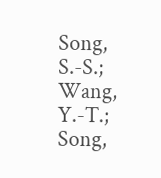Song, S.-S.; Wang, Y.-T.; Song,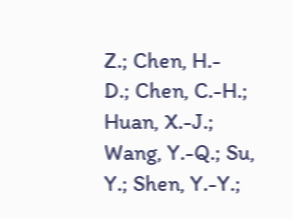Z.; Chen, H.-
D.; Chen, C.-H.; Huan, X.-J.; Wang, Y.-Q.; Su, Y.; Shen, Y.-Y.;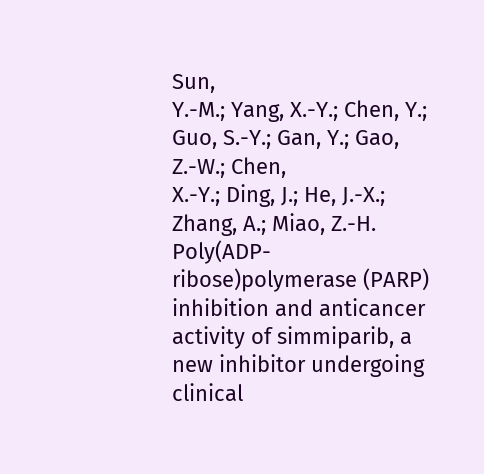Sun,
Y.-M.; Yang, X.-Y.; Chen, Y.; Guo, S.-Y.; Gan, Y.; Gao, Z.-W.; Chen,
X.-Y.; Ding, J.; He, J.-X.; Zhang, A.; Miao, Z.-H. Poly(ADP-
ribose)polymerase (PARP) inhibition and anticancer activity of simmiparib, a new inhibitor undergoing clinical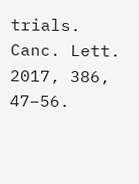trials. Canc. Lett. 2017, 386, 47−56.